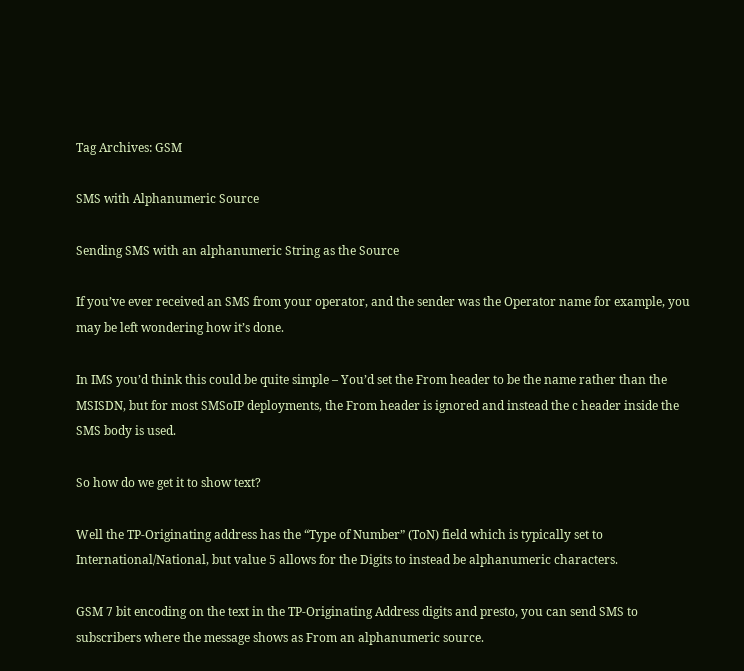Tag Archives: GSM

SMS with Alphanumeric Source

Sending SMS with an alphanumeric String as the Source

If you’ve ever received an SMS from your operator, and the sender was the Operator name for example, you may be left wondering how it’s done.

In IMS you’d think this could be quite simple – You’d set the From header to be the name rather than the MSISDN, but for most SMSoIP deployments, the From header is ignored and instead the c header inside the SMS body is used.

So how do we get it to show text?

Well the TP-Originating address has the “Type of Number” (ToN) field which is typically set to International/National, but value 5 allows for the Digits to instead be alphanumeric characters.

GSM 7 bit encoding on the text in the TP-Originating Address digits and presto, you can send SMS to subscribers where the message shows as From an alphanumeric source.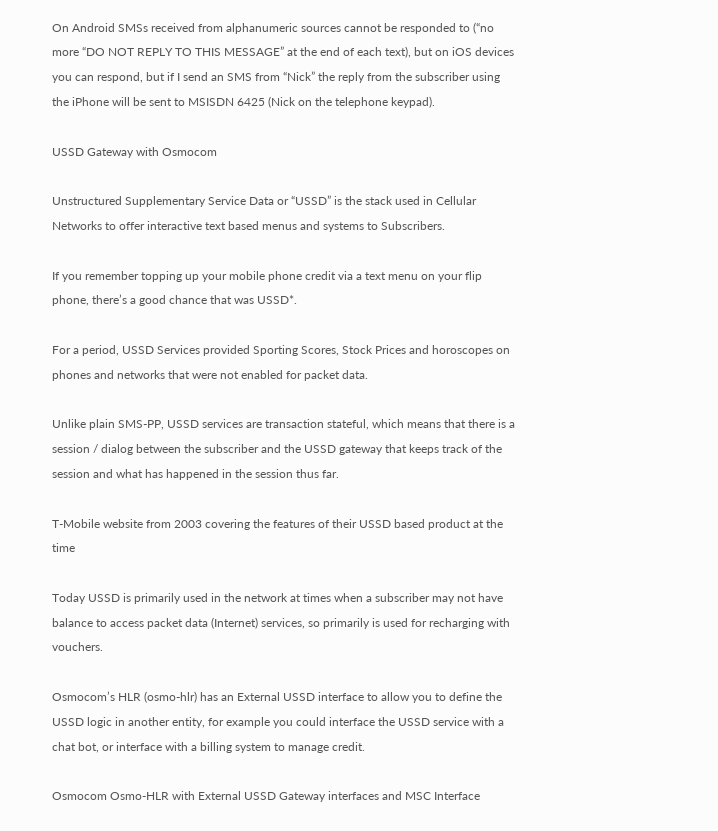On Android SMSs received from alphanumeric sources cannot be responded to (“no more “DO NOT REPLY TO THIS MESSAGE” at the end of each text), but on iOS devices you can respond, but if I send an SMS from “Nick” the reply from the subscriber using the iPhone will be sent to MSISDN 6425 (Nick on the telephone keypad).

USSD Gateway with Osmocom

Unstructured Supplementary Service Data or “USSD” is the stack used in Cellular Networks to offer interactive text based menus and systems to Subscribers.

If you remember topping up your mobile phone credit via a text menu on your flip phone, there’s a good chance that was USSD*.

For a period, USSD Services provided Sporting Scores, Stock Prices and horoscopes on phones and networks that were not enabled for packet data.

Unlike plain SMS-PP, USSD services are transaction stateful, which means that there is a session / dialog between the subscriber and the USSD gateway that keeps track of the session and what has happened in the session thus far.

T-Mobile website from 2003 covering the features of their USSD based product at the time

Today USSD is primarily used in the network at times when a subscriber may not have balance to access packet data (Internet) services, so primarily is used for recharging with vouchers.

Osmocom’s HLR (osmo-hlr) has an External USSD interface to allow you to define the USSD logic in another entity, for example you could interface the USSD service with a chat bot, or interface with a billing system to manage credit.

Osmocom Osmo-HLR with External USSD Gateway interfaces and MSC Interface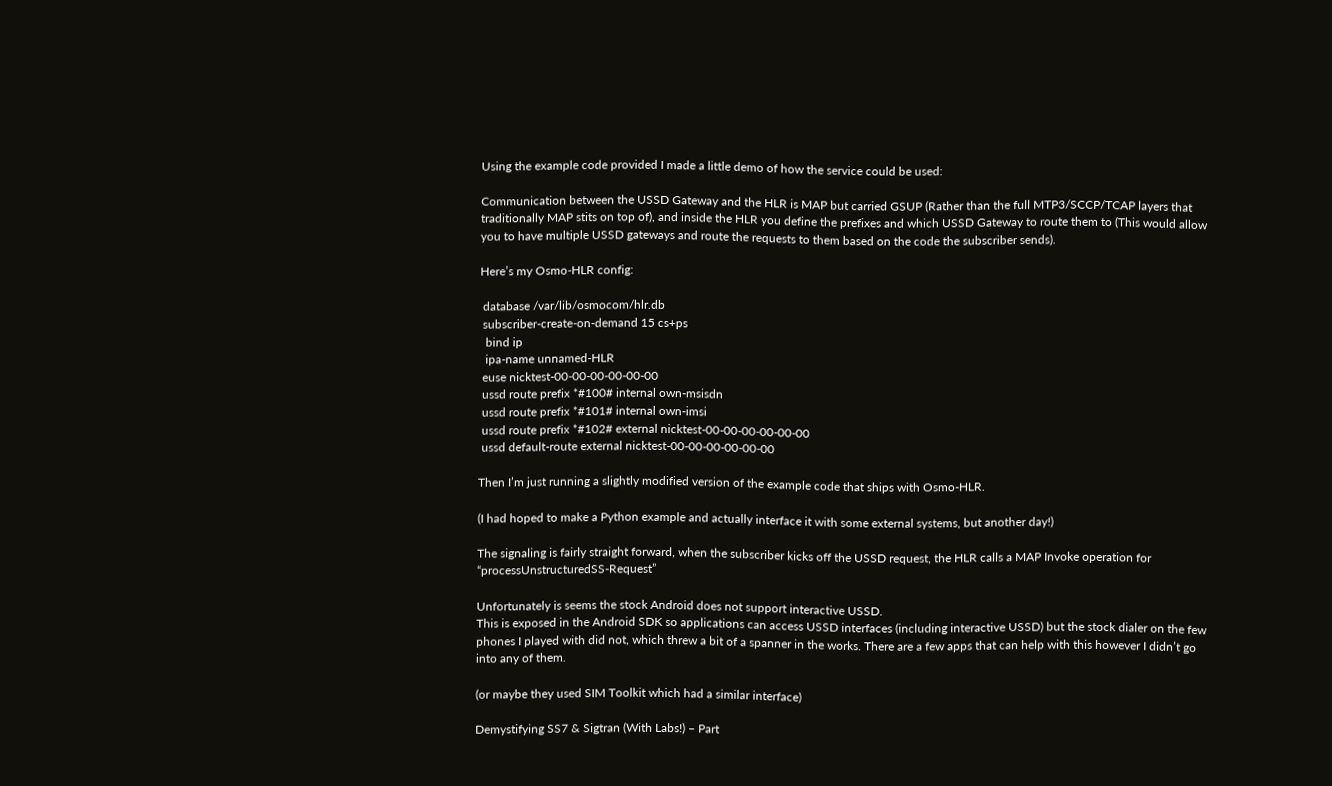Using the example code provided I made a little demo of how the service could be used:

Communication between the USSD Gateway and the HLR is MAP but carried GSUP (Rather than the full MTP3/SCCP/TCAP layers that traditionally MAP stits on top of), and inside the HLR you define the prefixes and which USSD Gateway to route them to (This would allow you to have multiple USSD gateways and route the requests to them based on the code the subscriber sends).

Here’s my Osmo-HLR config:

 database /var/lib/osmocom/hlr.db
 subscriber-create-on-demand 15 cs+ps
  bind ip
  ipa-name unnamed-HLR
 euse nicktest-00-00-00-00-00-00
 ussd route prefix *#100# internal own-msisdn
 ussd route prefix *#101# internal own-imsi
 ussd route prefix *#102# external nicktest-00-00-00-00-00-00
 ussd default-route external nicktest-00-00-00-00-00-00

Then I’m just running a slightly modified version of the example code that ships with Osmo-HLR.

(I had hoped to make a Python example and actually interface it with some external systems, but another day!)

The signaling is fairly straight forward, when the subscriber kicks off the USSD request, the HLR calls a MAP Invoke operation for “processUnstructuredSS-Request”

Unfortunately is seems the stock Android does not support interactive USSD.
This is exposed in the Android SDK so applications can access USSD interfaces (including interactive USSD) but the stock dialer on the few phones I played with did not, which threw a bit of a spanner in the works. There are a few apps that can help with this however I didn’t go into any of them.

(or maybe they used SIM Toolkit which had a similar interface)

Demystifying SS7 & Sigtran (With Labs!) – Part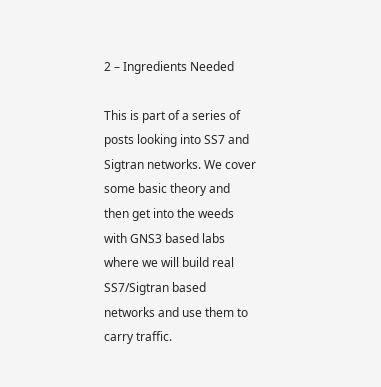2 – Ingredients Needed

This is part of a series of posts looking into SS7 and Sigtran networks. We cover some basic theory and then get into the weeds with GNS3 based labs where we will build real SS7/Sigtran based networks and use them to carry traffic.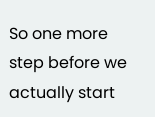So one more step before we actually start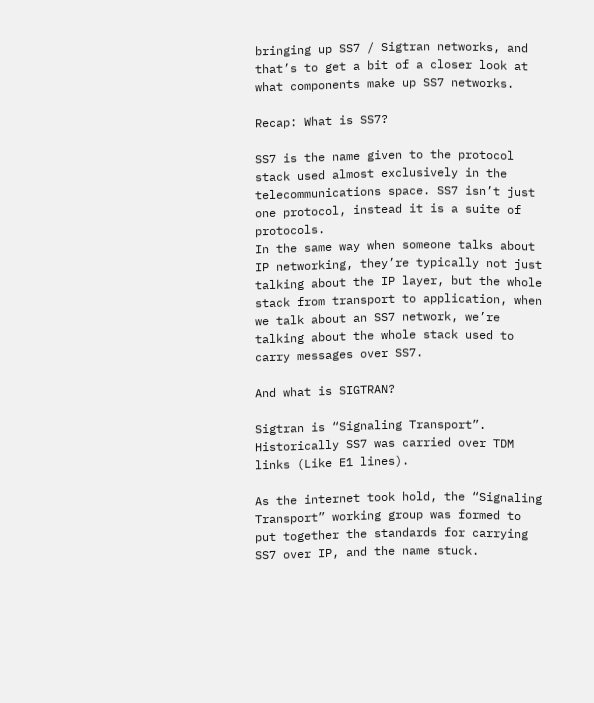bringing up SS7 / Sigtran networks, and that’s to get a bit of a closer look at what components make up SS7 networks.

Recap: What is SS7?

SS7 is the name given to the protocol stack used almost exclusively in the telecommunications space. SS7 isn’t just one protocol, instead it is a suite of protocols.
In the same way when someone talks about IP networking, they’re typically not just talking about the IP layer, but the whole stack from transport to application, when we talk about an SS7 network, we’re talking about the whole stack used to carry messages over SS7.

And what is SIGTRAN?

Sigtran is “Signaling Transport”. Historically SS7 was carried over TDM links (Like E1 lines).

As the internet took hold, the “Signaling Transport” working group was formed to put together the standards for carrying SS7 over IP, and the name stuck.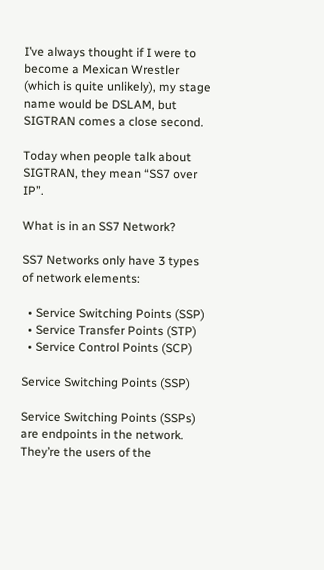I’ve always thought if I were to become a Mexican Wrestler (which is quite unlikely), my stage name would be DSLAM, but SIGTRAN comes a close second.

Today when people talk about SIGTRAN, they mean “SS7 over IP”.

What is in an SS7 Network?

SS7 Networks only have 3 types of network elements:

  • Service Switching Points (SSP)
  • Service Transfer Points (STP)
  • Service Control Points (SCP)

Service Switching Points (SSP)

Service Switching Points (SSPs) are endpoints in the network.
They’re the users of the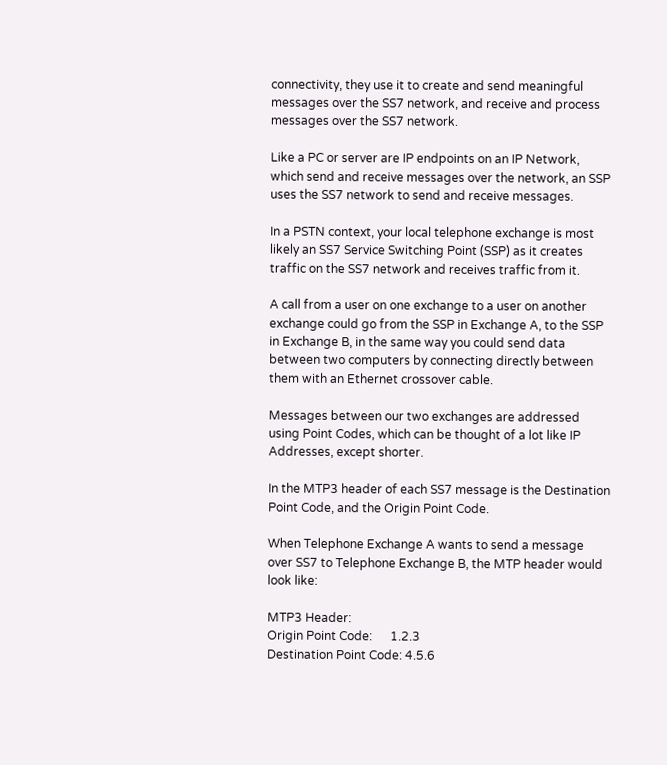connectivity, they use it to create and send meaningful messages over the SS7 network, and receive and process messages over the SS7 network.

Like a PC or server are IP endpoints on an IP Network, which send and receive messages over the network, an SSP uses the SS7 network to send and receive messages.

In a PSTN context, your local telephone exchange is most likely an SS7 Service Switching Point (SSP) as it creates traffic on the SS7 network and receives traffic from it.

A call from a user on one exchange to a user on another exchange could go from the SSP in Exchange A, to the SSP in Exchange B, in the same way you could send data between two computers by connecting directly between them with an Ethernet crossover cable.

Messages between our two exchanges are addressed using Point Codes, which can be thought of a lot like IP Addresses, except shorter.

In the MTP3 header of each SS7 message is the Destination Point Code, and the Origin Point Code.

When Telephone Exchange A wants to send a message over SS7 to Telephone Exchange B, the MTP header would look like:

MTP3 Header:
Origin Point Code:      1.2.3
Destination Point Code: 4.5.6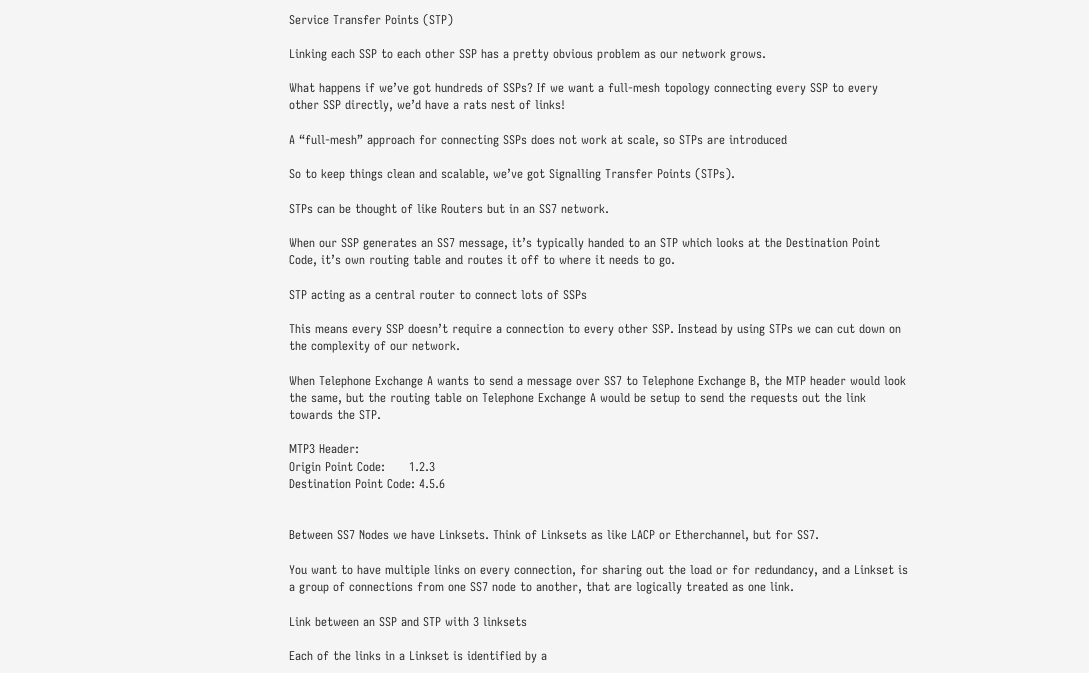Service Transfer Points (STP)

Linking each SSP to each other SSP has a pretty obvious problem as our network grows.

What happens if we’ve got hundreds of SSPs? If we want a full-mesh topology connecting every SSP to every other SSP directly, we’d have a rats nest of links!

A “full-mesh” approach for connecting SSPs does not work at scale, so STPs are introduced

So to keep things clean and scalable, we’ve got Signalling Transfer Points (STPs).

STPs can be thought of like Routers but in an SS7 network.

When our SSP generates an SS7 message, it’s typically handed to an STP which looks at the Destination Point Code, it’s own routing table and routes it off to where it needs to go.

STP acting as a central router to connect lots of SSPs

This means every SSP doesn’t require a connection to every other SSP. Instead by using STPs we can cut down on the complexity of our network.

When Telephone Exchange A wants to send a message over SS7 to Telephone Exchange B, the MTP header would look the same, but the routing table on Telephone Exchange A would be setup to send the requests out the link towards the STP.

MTP3 Header:
Origin Point Code:      1.2.3
Destination Point Code: 4.5.6


Between SS7 Nodes we have Linksets. Think of Linksets as like LACP or Etherchannel, but for SS7.

You want to have multiple links on every connection, for sharing out the load or for redundancy, and a Linkset is a group of connections from one SS7 node to another, that are logically treated as one link.

Link between an SSP and STP with 3 linksets

Each of the links in a Linkset is identified by a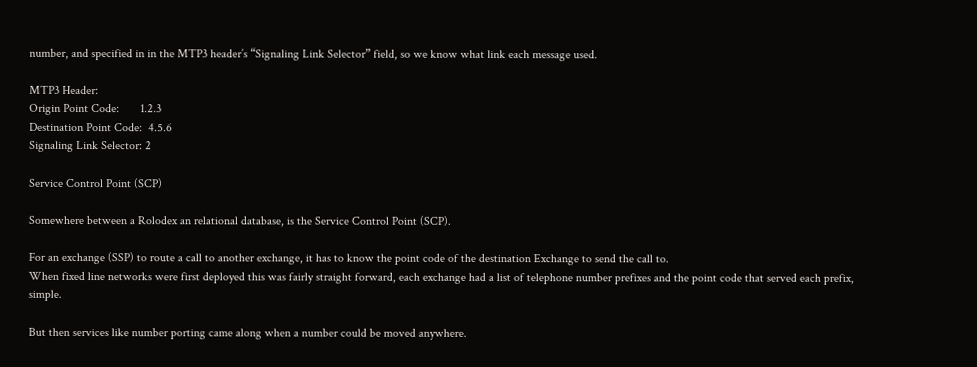number, and specified in in the MTP3 header’s “Signaling Link Selector” field, so we know what link each message used.

MTP3 Header:
Origin Point Code:       1.2.3
Destination Point Code:  4.5.6
Signaling Link Selector: 2

Service Control Point (SCP)

Somewhere between a Rolodex an relational database, is the Service Control Point (SCP).

For an exchange (SSP) to route a call to another exchange, it has to know the point code of the destination Exchange to send the call to.
When fixed line networks were first deployed this was fairly straight forward, each exchange had a list of telephone number prefixes and the point code that served each prefix, simple.

But then services like number porting came along when a number could be moved anywhere.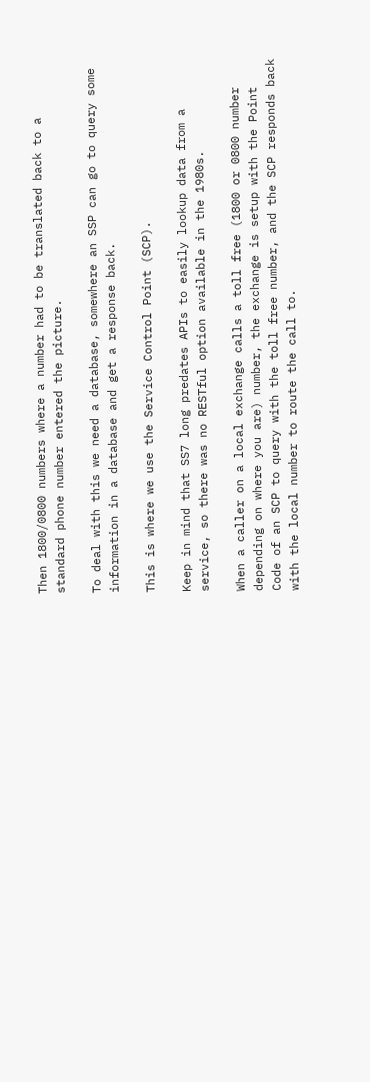Then 1800/0800 numbers where a number had to be translated back to a standard phone number entered the picture.

To deal with this we need a database, somewhere an SSP can go to query some information in a database and get a response back.

This is where we use the Service Control Point (SCP).

Keep in mind that SS7 long predates APIs to easily lookup data from a service, so there was no RESTful option available in the 1980s.

When a caller on a local exchange calls a toll free (1800 or 0800 number depending on where you are) number, the exchange is setup with the Point Code of an SCP to query with the toll free number, and the SCP responds back with the local number to route the call to.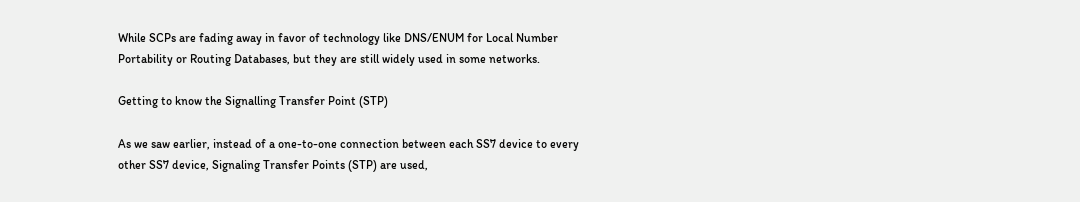While SCPs are fading away in favor of technology like DNS/ENUM for Local Number Portability or Routing Databases, but they are still widely used in some networks.

Getting to know the Signalling Transfer Point (STP)

As we saw earlier, instead of a one-to-one connection between each SS7 device to every other SS7 device, Signaling Transfer Points (STP) are used,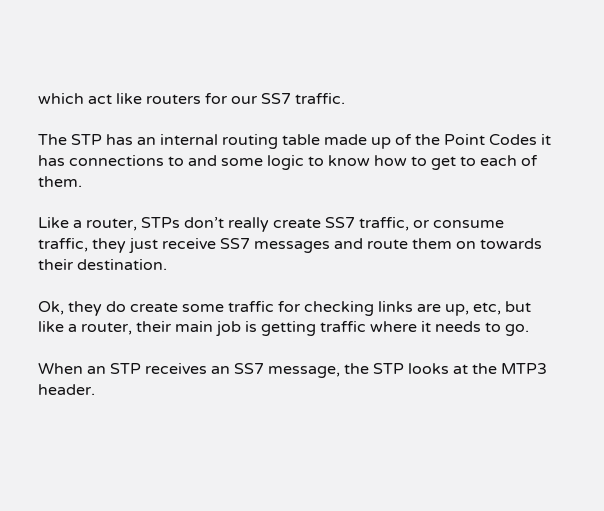which act like routers for our SS7 traffic.

The STP has an internal routing table made up of the Point Codes it has connections to and some logic to know how to get to each of them.

Like a router, STPs don’t really create SS7 traffic, or consume traffic, they just receive SS7 messages and route them on towards their destination.

Ok, they do create some traffic for checking links are up, etc, but like a router, their main job is getting traffic where it needs to go.

When an STP receives an SS7 message, the STP looks at the MTP3 header.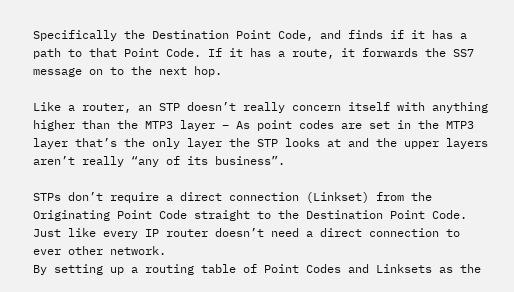Specifically the Destination Point Code, and finds if it has a path to that Point Code. If it has a route, it forwards the SS7 message on to the next hop.

Like a router, an STP doesn’t really concern itself with anything higher than the MTP3 layer – As point codes are set in the MTP3 layer that’s the only layer the STP looks at and the upper layers aren’t really “any of its business”.

STPs don’t require a direct connection (Linkset) from the Originating Point Code straight to the Destination Point Code. Just like every IP router doesn’t need a direct connection to ever other network.
By setting up a routing table of Point Codes and Linksets as the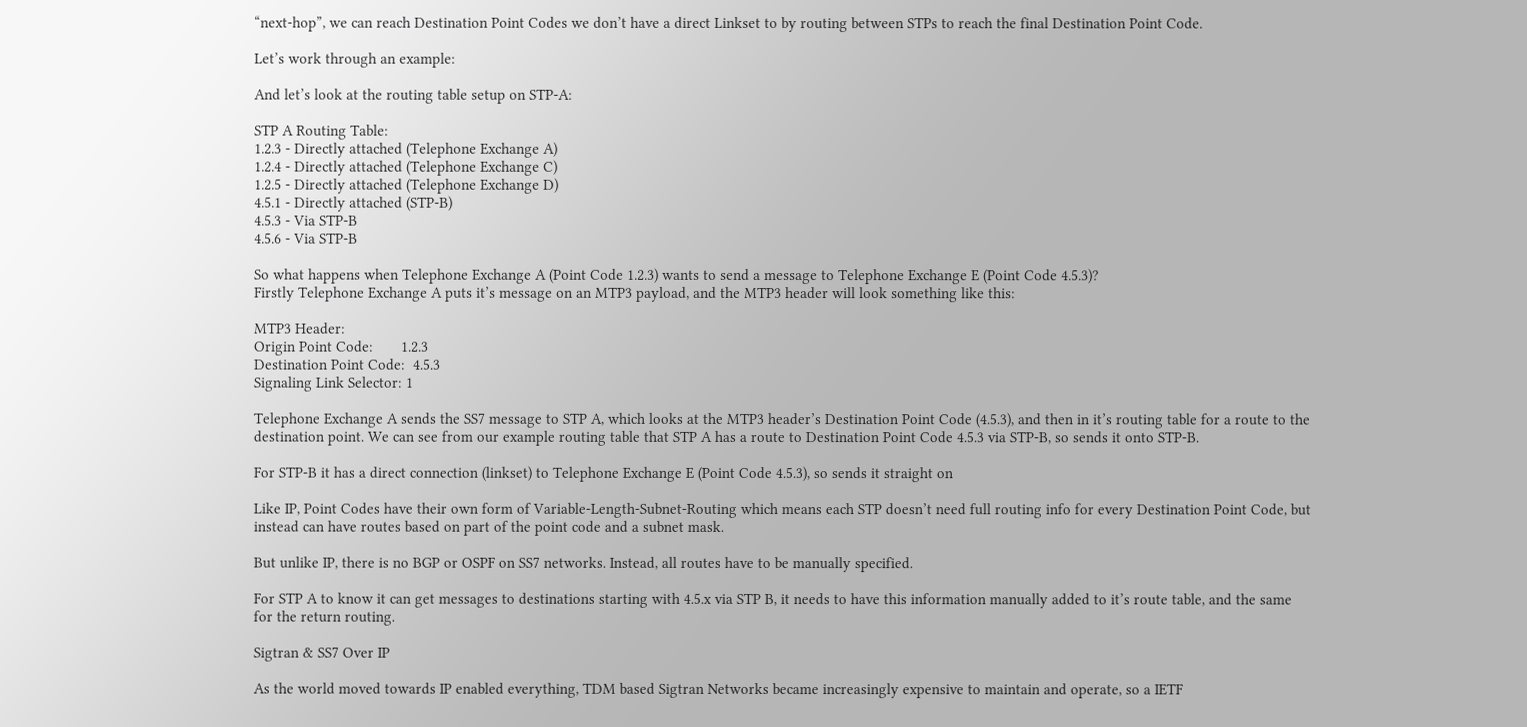“next-hop”, we can reach Destination Point Codes we don’t have a direct Linkset to by routing between STPs to reach the final Destination Point Code.

Let’s work through an example:

And let’s look at the routing table setup on STP-A:

STP A Routing Table:
1.2.3 - Directly attached (Telephone Exchange A)
1.2.4 - Directly attached (Telephone Exchange C)
1.2.5 - Directly attached (Telephone Exchange D)
4.5.1 - Directly attached (STP-B)
4.5.3 - Via STP-B
4.5.6 - Via STP-B

So what happens when Telephone Exchange A (Point Code 1.2.3) wants to send a message to Telephone Exchange E (Point Code 4.5.3)?
Firstly Telephone Exchange A puts it’s message on an MTP3 payload, and the MTP3 header will look something like this:

MTP3 Header:
Origin Point Code:       1.2.3
Destination Point Code:  4.5.3
Signaling Link Selector: 1

Telephone Exchange A sends the SS7 message to STP A, which looks at the MTP3 header’s Destination Point Code (4.5.3), and then in it’s routing table for a route to the destination point. We can see from our example routing table that STP A has a route to Destination Point Code 4.5.3 via STP-B, so sends it onto STP-B.

For STP-B it has a direct connection (linkset) to Telephone Exchange E (Point Code 4.5.3), so sends it straight on

Like IP, Point Codes have their own form of Variable-Length-Subnet-Routing which means each STP doesn’t need full routing info for every Destination Point Code, but instead can have routes based on part of the point code and a subnet mask.

But unlike IP, there is no BGP or OSPF on SS7 networks. Instead, all routes have to be manually specified.

For STP A to know it can get messages to destinations starting with 4.5.x via STP B, it needs to have this information manually added to it’s route table, and the same for the return routing.

Sigtran & SS7 Over IP

As the world moved towards IP enabled everything, TDM based Sigtran Networks became increasingly expensive to maintain and operate, so a IETF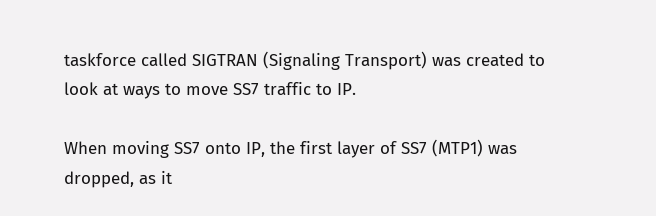taskforce called SIGTRAN (Signaling Transport) was created to look at ways to move SS7 traffic to IP.

When moving SS7 onto IP, the first layer of SS7 (MTP1) was dropped, as it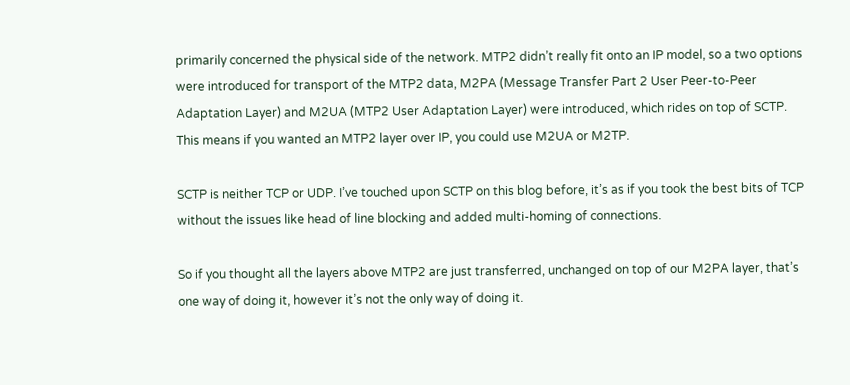primarily concerned the physical side of the network. MTP2 didn’t really fit onto an IP model, so a two options were introduced for transport of the MTP2 data, M2PA (Message Transfer Part 2 User Peer-to-Peer Adaptation Layer) and M2UA (MTP2 User Adaptation Layer) were introduced, which rides on top of SCTP.
This means if you wanted an MTP2 layer over IP, you could use M2UA or M2TP.

SCTP is neither TCP or UDP. I’ve touched upon SCTP on this blog before, it’s as if you took the best bits of TCP without the issues like head of line blocking and added multi-homing of connections.

So if you thought all the layers above MTP2 are just transferred, unchanged on top of our M2PA layer, that’s one way of doing it, however it’s not the only way of doing it.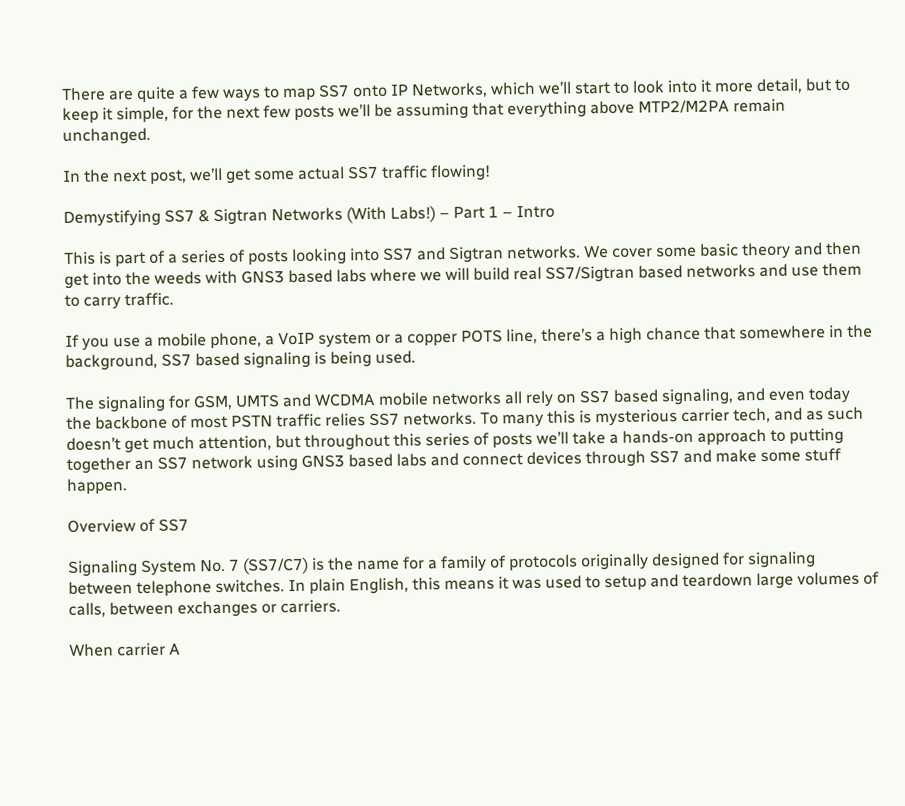There are quite a few ways to map SS7 onto IP Networks, which we’ll start to look into it more detail, but to keep it simple, for the next few posts we’ll be assuming that everything above MTP2/M2PA remain unchanged.

In the next post, we’ll get some actual SS7 traffic flowing!

Demystifying SS7 & Sigtran Networks (With Labs!) – Part 1 – Intro

This is part of a series of posts looking into SS7 and Sigtran networks. We cover some basic theory and then get into the weeds with GNS3 based labs where we will build real SS7/Sigtran based networks and use them to carry traffic.

If you use a mobile phone, a VoIP system or a copper POTS line, there’s a high chance that somewhere in the background, SS7 based signaling is being used.

The signaling for GSM, UMTS and WCDMA mobile networks all rely on SS7 based signaling, and even today the backbone of most PSTN traffic relies SS7 networks. To many this is mysterious carrier tech, and as such doesn’t get much attention, but throughout this series of posts we’ll take a hands-on approach to putting together an SS7 network using GNS3 based labs and connect devices through SS7 and make some stuff happen.

Overview of SS7

Signaling System No. 7 (SS7/C7) is the name for a family of protocols originally designed for signaling between telephone switches. In plain English, this means it was used to setup and teardown large volumes of calls, between exchanges or carriers.

When carrier A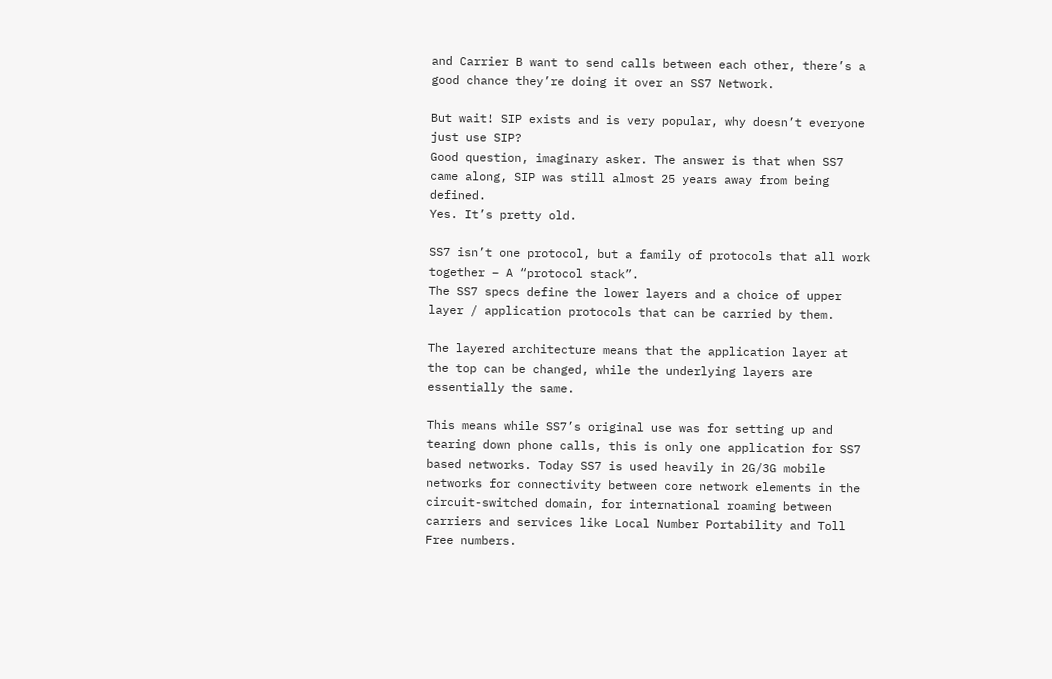and Carrier B want to send calls between each other, there’s a good chance they’re doing it over an SS7 Network.

But wait! SIP exists and is very popular, why doesn’t everyone just use SIP?
Good question, imaginary asker. The answer is that when SS7 came along, SIP was still almost 25 years away from being defined.
Yes. It’s pretty old.

SS7 isn’t one protocol, but a family of protocols that all work together – A “protocol stack”.
The SS7 specs define the lower layers and a choice of upper layer / application protocols that can be carried by them.

The layered architecture means that the application layer at the top can be changed, while the underlying layers are essentially the same.

This means while SS7’s original use was for setting up and tearing down phone calls, this is only one application for SS7 based networks. Today SS7 is used heavily in 2G/3G mobile networks for connectivity between core network elements in the circuit-switched domain, for international roaming between carriers and services like Local Number Portability and Toll Free numbers.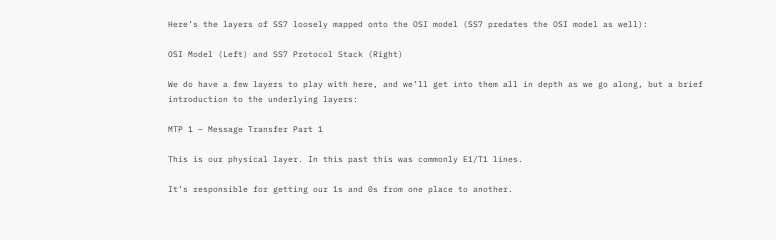Here’s the layers of SS7 loosely mapped onto the OSI model (SS7 predates the OSI model as well):

OSI Model (Left) and SS7 Protocol Stack (Right)

We do have a few layers to play with here, and we’ll get into them all in depth as we go along, but a brief introduction to the underlying layers:

MTP 1 – Message Transfer Part 1

This is our physical layer. In this past this was commonly E1/T1 lines.

It’s responsible for getting our 1s and 0s from one place to another.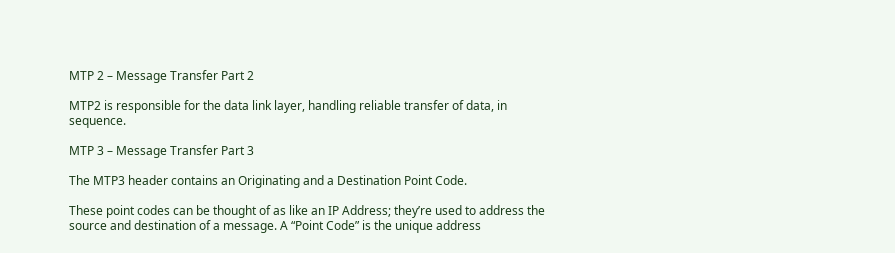MTP 2 – Message Transfer Part 2

MTP2 is responsible for the data link layer, handling reliable transfer of data, in sequence.

MTP 3 – Message Transfer Part 3

The MTP3 header contains an Originating and a Destination Point Code.

These point codes can be thought of as like an IP Address; they’re used to address the source and destination of a message. A “Point Code” is the unique address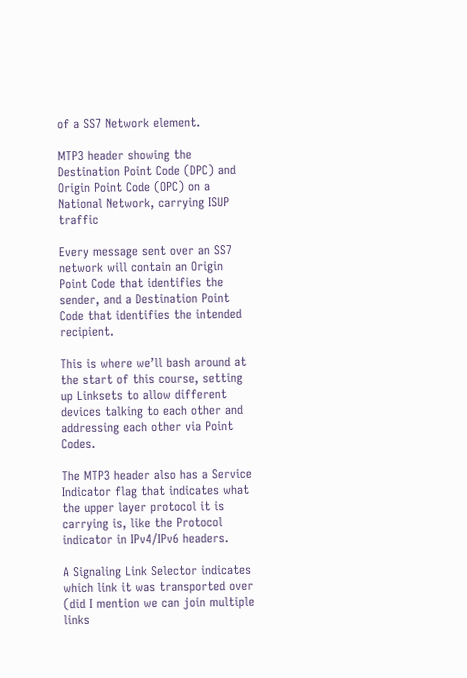of a SS7 Network element.

MTP3 header showing the Destination Point Code (DPC) and Origin Point Code (OPC) on a National Network, carrying ISUP traffic

Every message sent over an SS7 network will contain an Origin Point Code that identifies the sender, and a Destination Point Code that identifies the intended recipient.

This is where we’ll bash around at the start of this course, setting up Linksets to allow different devices talking to each other and addressing each other via Point Codes.

The MTP3 header also has a Service Indicator flag that indicates what the upper layer protocol it is carrying is, like the Protocol indicator in IPv4/IPv6 headers.

A Signaling Link Selector indicates which link it was transported over (did I mention we can join multiple links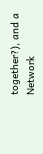together?), and a Network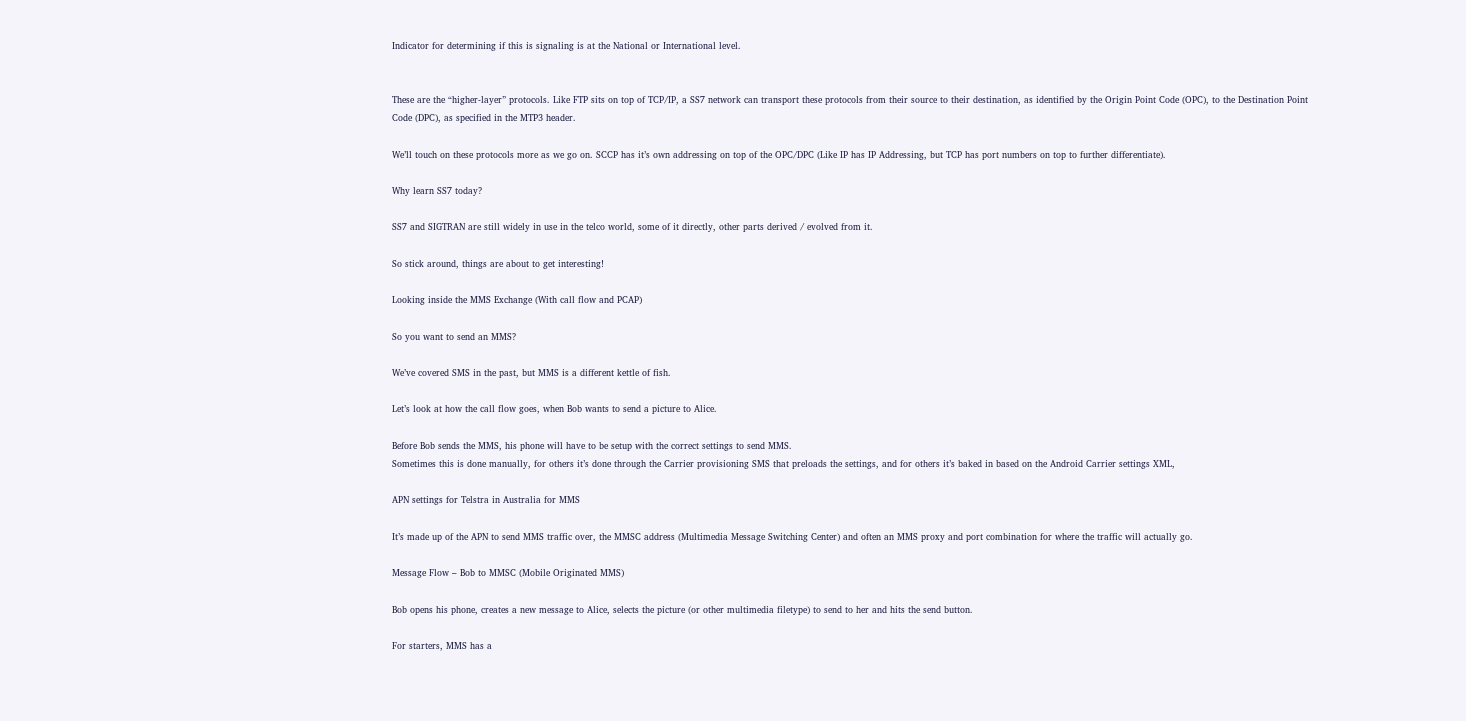Indicator for determining if this is signaling is at the National or International level.


These are the “higher-layer” protocols. Like FTP sits on top of TCP/IP, a SS7 network can transport these protocols from their source to their destination, as identified by the Origin Point Code (OPC), to the Destination Point Code (DPC), as specified in the MTP3 header.

We’ll touch on these protocols more as we go on. SCCP has it’s own addressing on top of the OPC/DPC (Like IP has IP Addressing, but TCP has port numbers on top to further differentiate).

Why learn SS7 today?

SS7 and SIGTRAN are still widely in use in the telco world, some of it directly, other parts derived / evolved from it.

So stick around, things are about to get interesting!

Looking inside the MMS Exchange (With call flow and PCAP)

So you want to send an MMS?

We’ve covered SMS in the past, but MMS is a different kettle of fish.

Let’s look at how the call flow goes, when Bob wants to send a picture to Alice.

Before Bob sends the MMS, his phone will have to be setup with the correct settings to send MMS.
Sometimes this is done manually, for others it’s done through the Carrier provisioning SMS that preloads the settings, and for others it’s baked in based on the Android Carrier settings XML,

APN settings for Telstra in Australia for MMS

It’s made up of the APN to send MMS traffic over, the MMSC address (Multimedia Message Switching Center) and often an MMS proxy and port combination for where the traffic will actually go.

Message Flow – Bob to MMSC (Mobile Originated MMS)

Bob opens his phone, creates a new message to Alice, selects the picture (or other multimedia filetype) to send to her and hits the send button.

For starters, MMS has a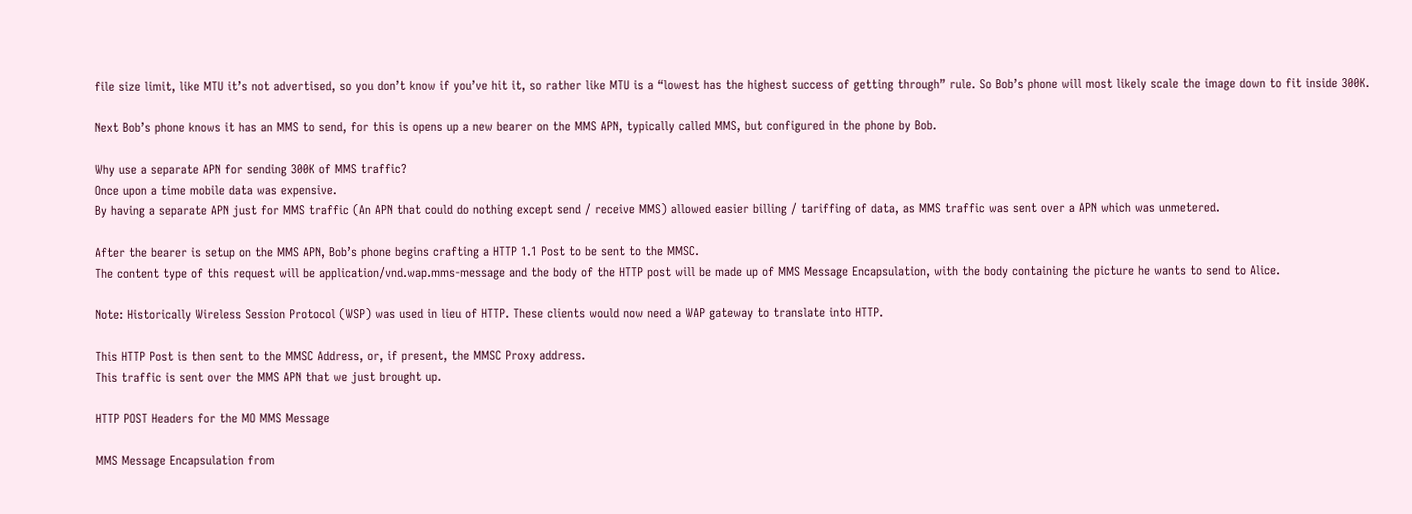file size limit, like MTU it’s not advertised, so you don’t know if you’ve hit it, so rather like MTU is a “lowest has the highest success of getting through” rule. So Bob’s phone will most likely scale the image down to fit inside 300K.

Next Bob’s phone knows it has an MMS to send, for this is opens up a new bearer on the MMS APN, typically called MMS, but configured in the phone by Bob.

Why use a separate APN for sending 300K of MMS traffic?
Once upon a time mobile data was expensive.
By having a separate APN just for MMS traffic (An APN that could do nothing except send / receive MMS) allowed easier billing / tariffing of data, as MMS traffic was sent over a APN which was unmetered.

After the bearer is setup on the MMS APN, Bob’s phone begins crafting a HTTP 1.1 Post to be sent to the MMSC.
The content type of this request will be application/vnd.wap.mms-message and the body of the HTTP post will be made up of MMS Message Encapsulation, with the body containing the picture he wants to send to Alice.

Note: Historically Wireless Session Protocol (WSP) was used in lieu of HTTP. These clients would now need a WAP gateway to translate into HTTP.

This HTTP Post is then sent to the MMSC Address, or, if present, the MMSC Proxy address.
This traffic is sent over the MMS APN that we just brought up.

HTTP POST Headers for the MO MMS Message

MMS Message Encapsulation from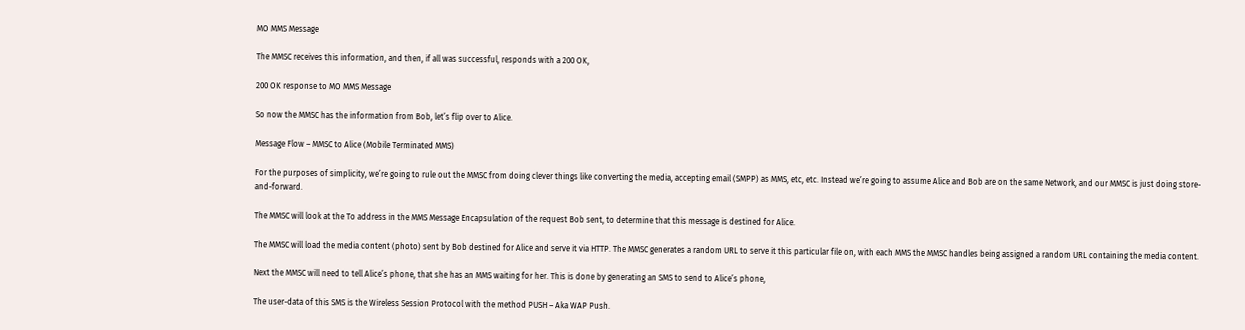MO MMS Message

The MMSC receives this information, and then, if all was successful, responds with a 200 OK,

200 OK response to MO MMS Message

So now the MMSC has the information from Bob, let’s flip over to Alice.

Message Flow – MMSC to Alice (Mobile Terminated MMS)

For the purposes of simplicity, we’re going to rule out the MMSC from doing clever things like converting the media, accepting email (SMPP) as MMS, etc, etc. Instead we’re going to assume Alice and Bob are on the same Network, and our MMSC is just doing store-and-forward.

The MMSC will look at the To address in the MMS Message Encapsulation of the request Bob sent, to determine that this message is destined for Alice.

The MMSC will load the media content (photo) sent by Bob destined for Alice and serve it via HTTP. The MMSC generates a random URL to serve it this particular file on, with each MMS the MMSC handles being assigned a random URL containing the media content.

Next the MMSC will need to tell Alice’s phone, that she has an MMS waiting for her. This is done by generating an SMS to send to Alice’s phone,

The user-data of this SMS is the Wireless Session Protocol with the method PUSH – Aka WAP Push.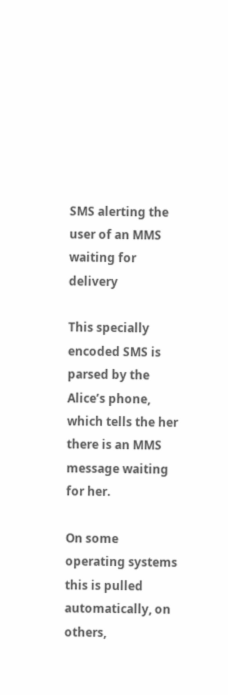SMS alerting the user of an MMS waiting for delivery

This specially encoded SMS is parsed by the Alice’s phone, which tells the her there is an MMS message waiting for her.

On some operating systems this is pulled automatically, on others,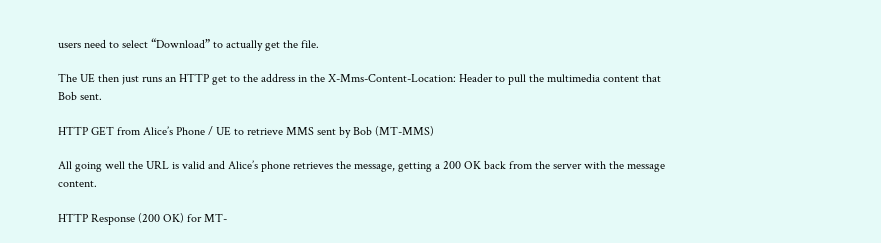users need to select “Download” to actually get the file.

The UE then just runs an HTTP get to the address in the X-Mms-Content-Location: Header to pull the multimedia content that Bob sent.

HTTP GET from Alice’s Phone / UE to retrieve MMS sent by Bob (MT-MMS)

All going well the URL is valid and Alice’s phone retrieves the message, getting a 200 OK back from the server with the message content.

HTTP Response (200 OK) for MT-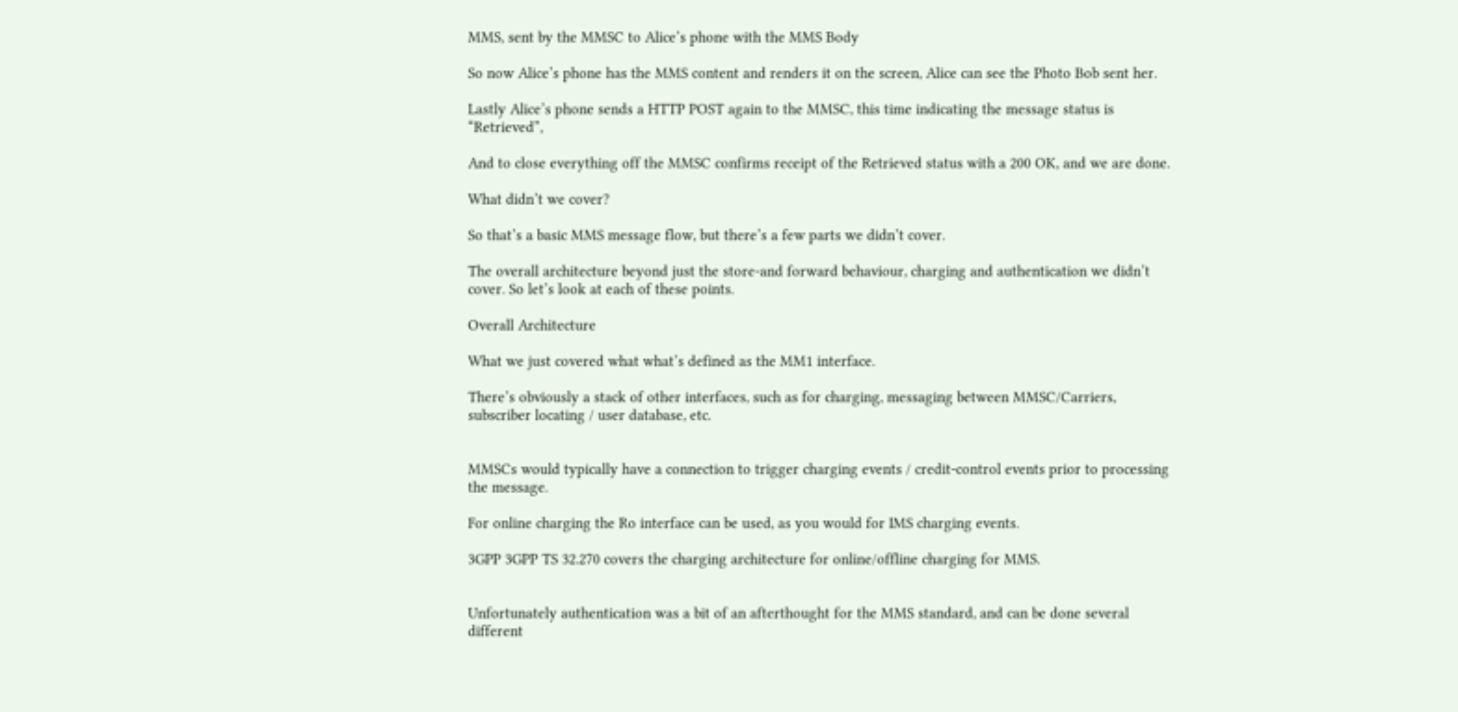MMS, sent by the MMSC to Alice’s phone with the MMS Body

So now Alice’s phone has the MMS content and renders it on the screen, Alice can see the Photo Bob sent her.

Lastly Alice’s phone sends a HTTP POST again to the MMSC, this time indicating the message status is “Retrieved”,

And to close everything off the MMSC confirms receipt of the Retrieved status with a 200 OK, and we are done.

What didn’t we cover?

So that’s a basic MMS message flow, but there’s a few parts we didn’t cover.

The overall architecture beyond just the store-and forward behaviour, charging and authentication we didn’t cover. So let’s look at each of these points.

Overall Architecture

What we just covered what what’s defined as the MM1 interface.

There’s obviously a stack of other interfaces, such as for charging, messaging between MMSC/Carriers, subscriber locating / user database, etc.


MMSCs would typically have a connection to trigger charging events / credit-control events prior to processing the message.

For online charging the Ro interface can be used, as you would for IMS charging events.

3GPP 3GPP TS 32.270 covers the charging architecture for online/offline charging for MMS.


Unfortunately authentication was a bit of an afterthought for the MMS standard, and can be done several different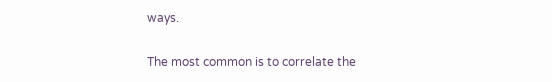ways.

The most common is to correlate the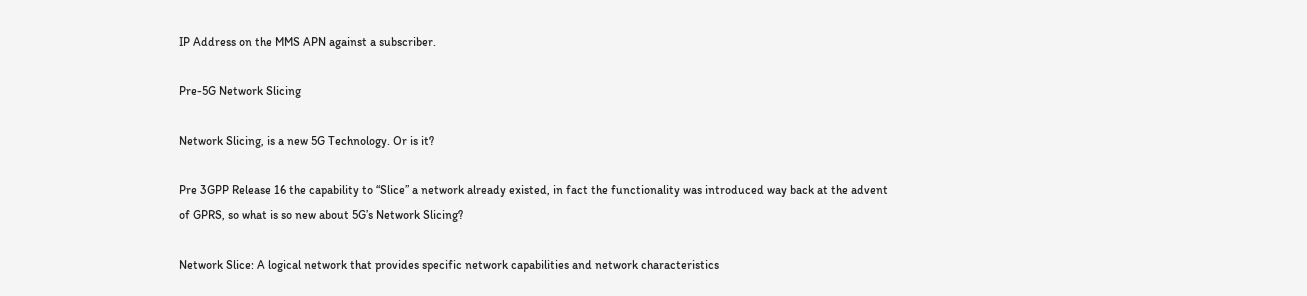IP Address on the MMS APN against a subscriber.

Pre-5G Network Slicing

Network Slicing, is a new 5G Technology. Or is it?

Pre 3GPP Release 16 the capability to “Slice” a network already existed, in fact the functionality was introduced way back at the advent of GPRS, so what is so new about 5G’s Network Slicing?

Network Slice: A logical network that provides specific network capabilities and network characteristics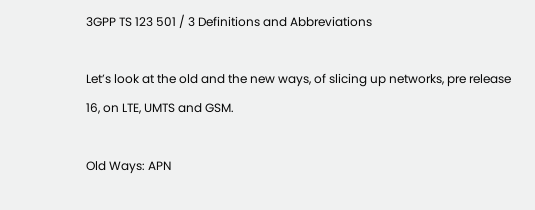3GPP TS 123 501 / 3 Definitions and Abbreviations

Let’s look at the old and the new ways, of slicing up networks, pre release 16, on LTE, UMTS and GSM.

Old Ways: APN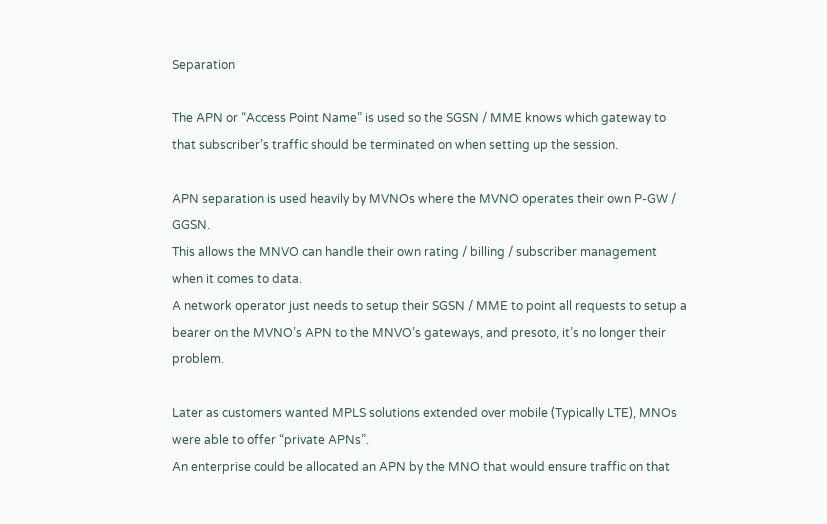Separation

The APN or “Access Point Name” is used so the SGSN / MME knows which gateway to that subscriber’s traffic should be terminated on when setting up the session.

APN separation is used heavily by MVNOs where the MVNO operates their own P-GW / GGSN.
This allows the MNVO can handle their own rating / billing / subscriber management when it comes to data.
A network operator just needs to setup their SGSN / MME to point all requests to setup a bearer on the MVNO’s APN to the MNVO’s gateways, and presoto, it’s no longer their problem.

Later as customers wanted MPLS solutions extended over mobile (Typically LTE), MNOs were able to offer “private APNs”.
An enterprise could be allocated an APN by the MNO that would ensure traffic on that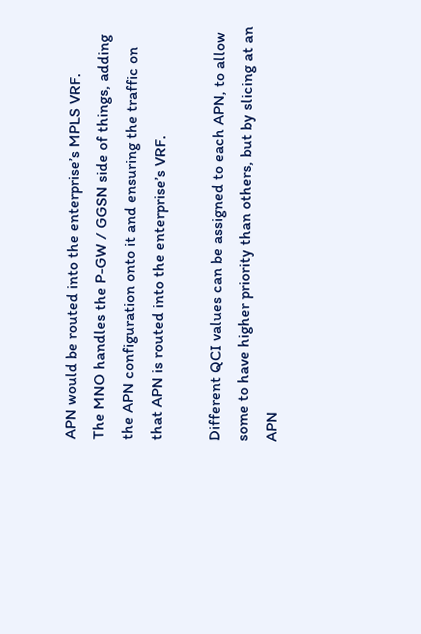APN would be routed into the enterprise’s MPLS VRF.
The MNO handles the P-GW / GGSN side of things, adding the APN configuration onto it and ensuring the traffic on that APN is routed into the enterprise’s VRF.

Different QCI values can be assigned to each APN, to allow some to have higher priority than others, but by slicing at an APN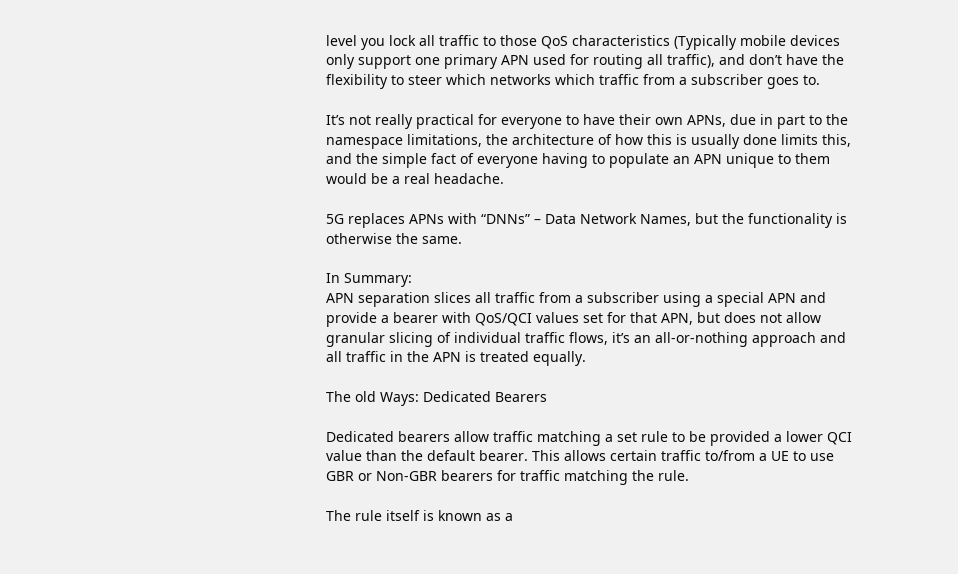level you lock all traffic to those QoS characteristics (Typically mobile devices only support one primary APN used for routing all traffic), and don’t have the flexibility to steer which networks which traffic from a subscriber goes to.

It’s not really practical for everyone to have their own APNs, due in part to the namespace limitations, the architecture of how this is usually done limits this, and the simple fact of everyone having to populate an APN unique to them would be a real headache.

5G replaces APNs with “DNNs” – Data Network Names, but the functionality is otherwise the same.

In Summary:
APN separation slices all traffic from a subscriber using a special APN and provide a bearer with QoS/QCI values set for that APN, but does not allow granular slicing of individual traffic flows, it’s an all-or-nothing approach and all traffic in the APN is treated equally.

The old Ways: Dedicated Bearers

Dedicated bearers allow traffic matching a set rule to be provided a lower QCI value than the default bearer. This allows certain traffic to/from a UE to use GBR or Non-GBR bearers for traffic matching the rule.

The rule itself is known as a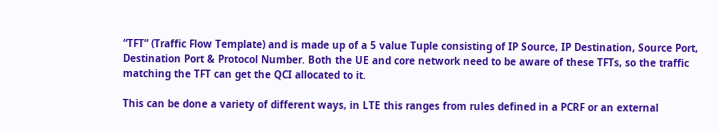“TFT” (Traffic Flow Template) and is made up of a 5 value Tuple consisting of IP Source, IP Destination, Source Port, Destination Port & Protocol Number. Both the UE and core network need to be aware of these TFTs, so the traffic matching the TFT can get the QCI allocated to it.

This can be done a variety of different ways, in LTE this ranges from rules defined in a PCRF or an external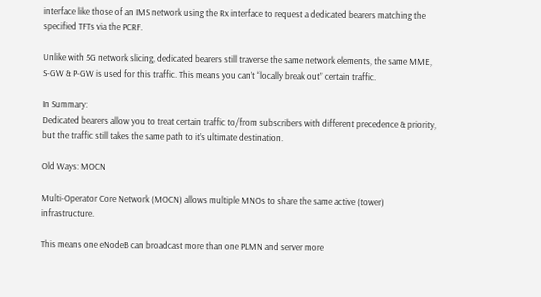interface like those of an IMS network using the Rx interface to request a dedicated bearers matching the specified TFTs via the PCRF.

Unlike with 5G network slicing, dedicated bearers still traverse the same network elements, the same MME, S-GW & P-GW is used for this traffic. This means you can’t “locally break out” certain traffic.

In Summary:
Dedicated bearers allow you to treat certain traffic to/from subscribers with different precedence & priority, but the traffic still takes the same path to it’s ultimate destination.

Old Ways: MOCN

Multi-Operator Core Network (MOCN) allows multiple MNOs to share the same active (tower) infrastructure.

This means one eNodeB can broadcast more than one PLMN and server more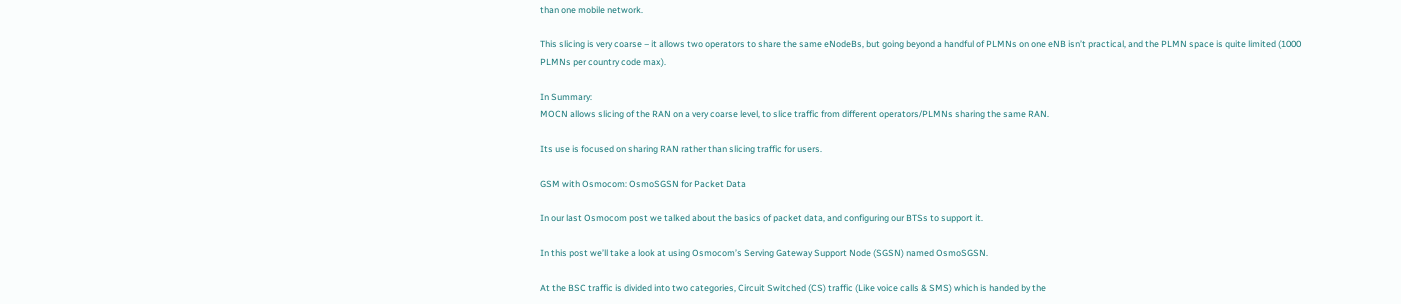than one mobile network.

This slicing is very coarse – it allows two operators to share the same eNodeBs, but going beyond a handful of PLMNs on one eNB isn’t practical, and the PLMN space is quite limited (1000 PLMNs per country code max).

In Summary:
MOCN allows slicing of the RAN on a very coarse level, to slice traffic from different operators/PLMNs sharing the same RAN.

Its use is focused on sharing RAN rather than slicing traffic for users.

GSM with Osmocom: OsmoSGSN for Packet Data

In our last Osmocom post we talked about the basics of packet data, and configuring our BTSs to support it.

In this post we’ll take a look at using Osmocom’s Serving Gateway Support Node (SGSN) named OsmoSGSN.

At the BSC traffic is divided into two categories, Circuit Switched (CS) traffic (Like voice calls & SMS) which is handed by the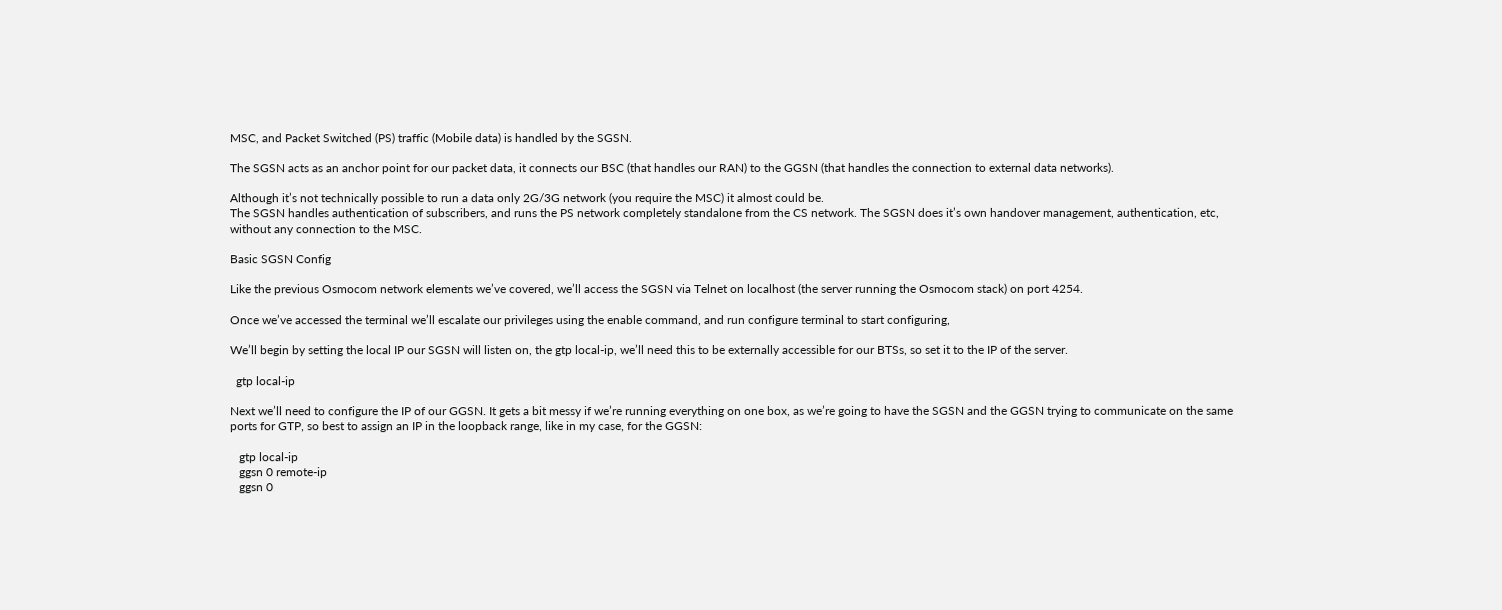MSC, and Packet Switched (PS) traffic (Mobile data) is handled by the SGSN.

The SGSN acts as an anchor point for our packet data, it connects our BSC (that handles our RAN) to the GGSN (that handles the connection to external data networks).

Although it’s not technically possible to run a data only 2G/3G network (you require the MSC) it almost could be.
The SGSN handles authentication of subscribers, and runs the PS network completely standalone from the CS network. The SGSN does it’s own handover management, authentication, etc, without any connection to the MSC.

Basic SGSN Config

Like the previous Osmocom network elements we’ve covered, we’ll access the SGSN via Telnet on localhost (the server running the Osmocom stack) on port 4254.

Once we’ve accessed the terminal we’ll escalate our privileges using the enable command, and run configure terminal to start configuring,

We’ll begin by setting the local IP our SGSN will listen on, the gtp local-ip, we’ll need this to be externally accessible for our BTSs, so set it to the IP of the server.

  gtp local-ip

Next we’ll need to configure the IP of our GGSN. It gets a bit messy if we’re running everything on one box, as we’re going to have the SGSN and the GGSN trying to communicate on the same ports for GTP, so best to assign an IP in the loopback range, like in my case, for the GGSN:

   gtp local-ip
   ggsn 0 remote-ip
   ggsn 0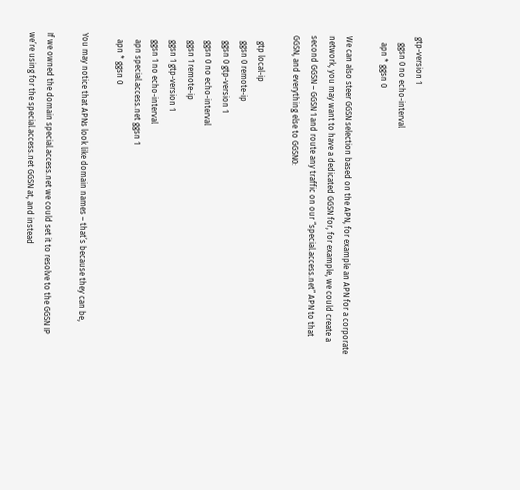gtp-version 1
   ggsn 0 no echo-interval
   apn * ggsn 0

We can also steer GGSN selection based on the APN, for example an APN for a corporate network, you may want to have a dedicated GGSN for, for example, we could create a second GGSN – GGSN 1 and route any traffic on our “special.access.net” APN to that GGSN, and everything else to GGSN0:

   gtp local-ip
   ggsn 0 remote-ip
   ggsn 0 gtp-version 1
   ggsn 0 no echo-interval
   ggsn 1 remote-ip
   ggsn 1 gtp-version 1
   ggsn 1 no echo-interval
   apn special.access.net ggsn 1
   apn * ggsn 0

You may notice that APNs look like domain names – that’s because they can be,

If we owned the domain special.access.net we could set it to resolve to the GGSN IP we’re using for the special.access.net GGSN at, and instead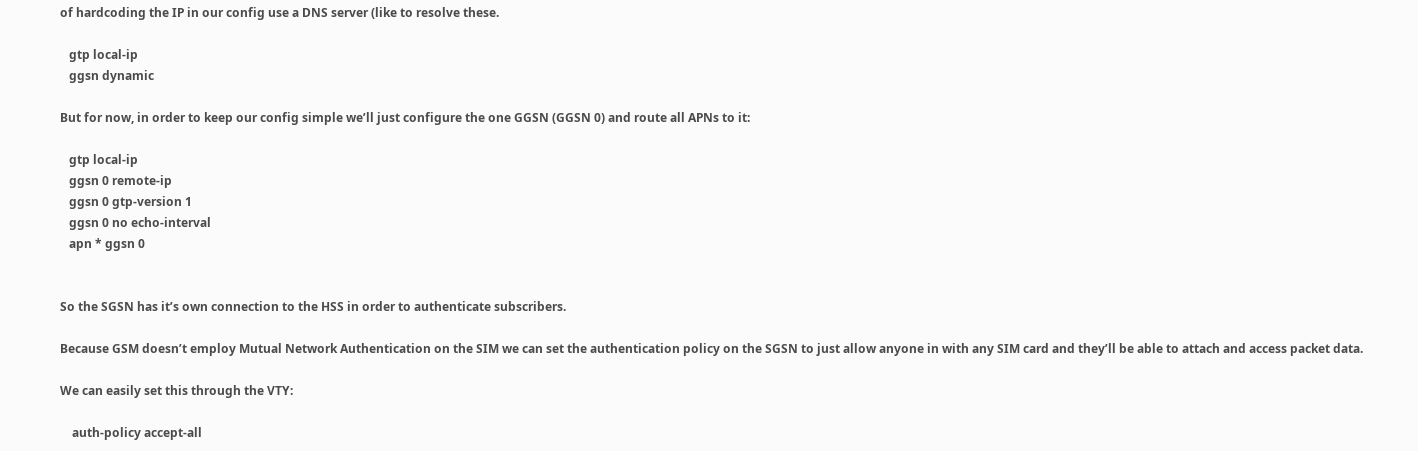of hardcoding the IP in our config use a DNS server (like to resolve these.

   gtp local-ip
   ggsn dynamic

But for now, in order to keep our config simple we’ll just configure the one GGSN (GGSN 0) and route all APNs to it:

   gtp local-ip
   ggsn 0 remote-ip
   ggsn 0 gtp-version 1
   ggsn 0 no echo-interval
   apn * ggsn 0


So the SGSN has it’s own connection to the HSS in order to authenticate subscribers.

Because GSM doesn’t employ Mutual Network Authentication on the SIM we can set the authentication policy on the SGSN to just allow anyone in with any SIM card and they’ll be able to attach and access packet data.

We can easily set this through the VTY:

    auth-policy accept-all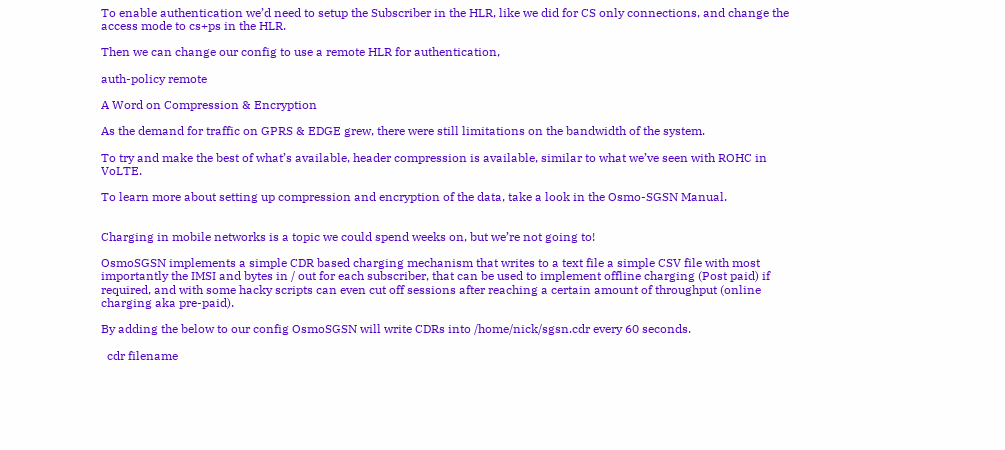To enable authentication we’d need to setup the Subscriber in the HLR, like we did for CS only connections, and change the access mode to cs+ps in the HLR.

Then we can change our config to use a remote HLR for authentication,

auth-policy remote

A Word on Compression & Encryption

As the demand for traffic on GPRS & EDGE grew, there were still limitations on the bandwidth of the system.

To try and make the best of what’s available, header compression is available, similar to what we’ve seen with ROHC in VoLTE.

To learn more about setting up compression and encryption of the data, take a look in the Osmo-SGSN Manual.


Charging in mobile networks is a topic we could spend weeks on, but we’re not going to!

OsmoSGSN implements a simple CDR based charging mechanism that writes to a text file a simple CSV file with most importantly the IMSI and bytes in / out for each subscriber, that can be used to implement offline charging (Post paid) if required, and with some hacky scripts can even cut off sessions after reaching a certain amount of throughput (online charging aka pre-paid).

By adding the below to our config OsmoSGSN will write CDRs into /home/nick/sgsn.cdr every 60 seconds.

  cdr filename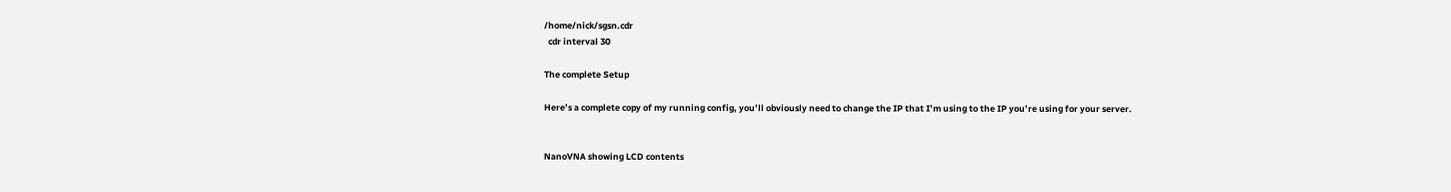/home/nick/sgsn.cdr
  cdr interval 30

The complete Setup

Here’s a complete copy of my running config, you’ll obviously need to change the IP that I’m using to the IP you’re using for your server.


NanoVNA showing LCD contents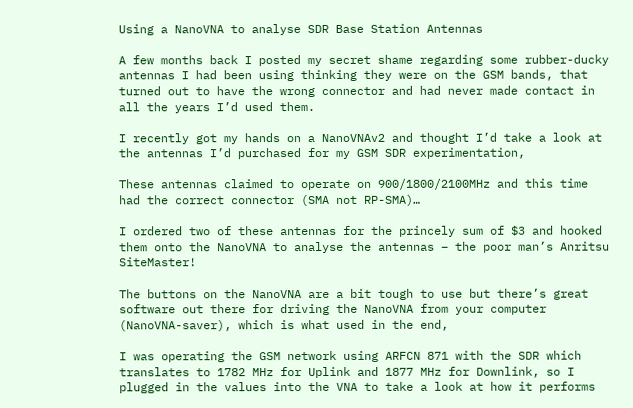Using a NanoVNA to analyse SDR Base Station Antennas

A few months back I posted my secret shame regarding some rubber-ducky antennas I had been using thinking they were on the GSM bands, that turned out to have the wrong connector and had never made contact in all the years I’d used them.

I recently got my hands on a NanoVNAv2 and thought I’d take a look at the antennas I’d purchased for my GSM SDR experimentation,

These antennas claimed to operate on 900/1800/2100MHz and this time had the correct connector (SMA not RP-SMA)…

I ordered two of these antennas for the princely sum of $3 and hooked them onto the NanoVNA to analyse the antennas – the poor man’s Anritsu SiteMaster!

The buttons on the NanoVNA are a bit tough to use but there’s great software out there for driving the NanoVNA from your computer (NanoVNA-saver), which is what used in the end,

I was operating the GSM network using ARFCN 871 with the SDR which translates to 1782 MHz for Uplink and 1877 MHz for Downlink, so I plugged in the values into the VNA to take a look at how it performs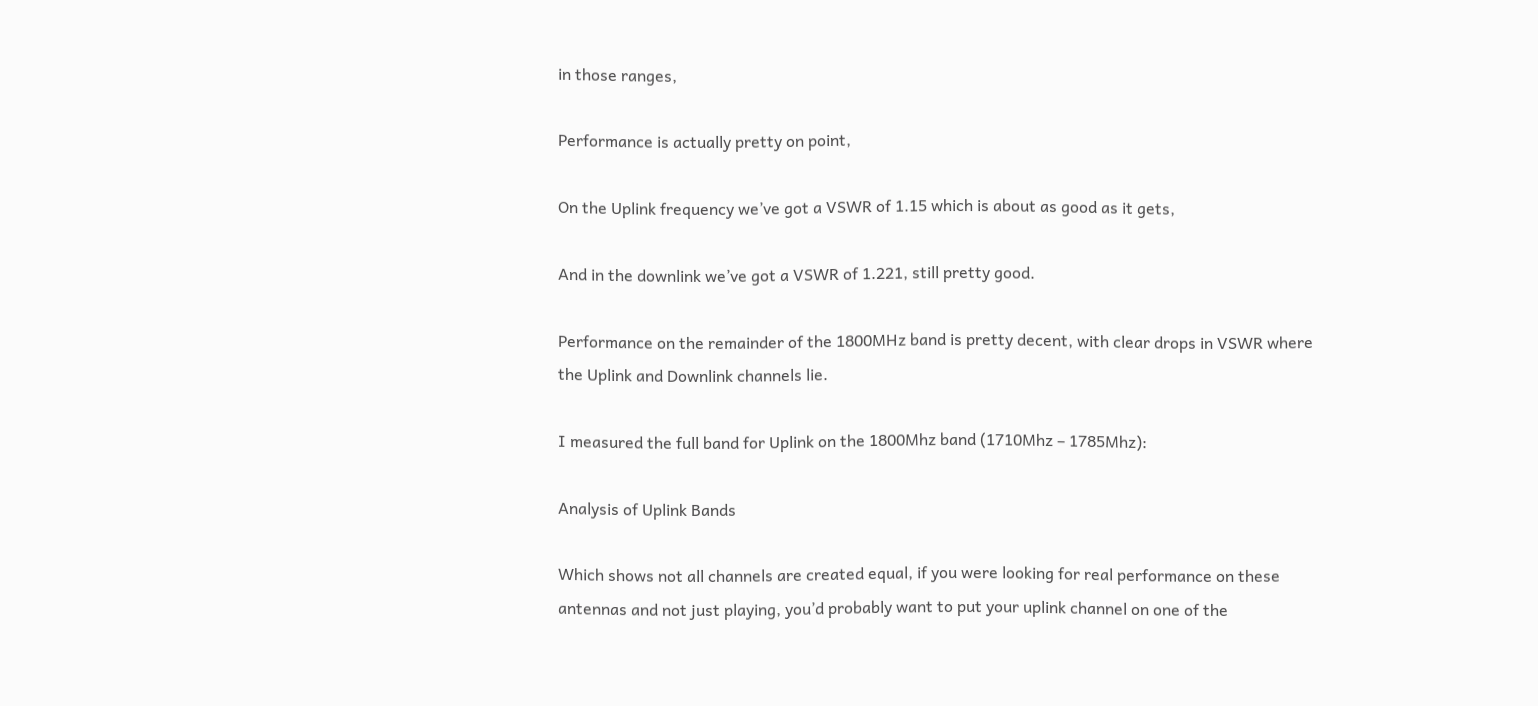in those ranges,

Performance is actually pretty on point,

On the Uplink frequency we’ve got a VSWR of 1.15 which is about as good as it gets,

And in the downlink we’ve got a VSWR of 1.221, still pretty good.

Performance on the remainder of the 1800MHz band is pretty decent, with clear drops in VSWR where the Uplink and Downlink channels lie.

I measured the full band for Uplink on the 1800Mhz band (1710Mhz – 1785Mhz):

Analysis of Uplink Bands

Which shows not all channels are created equal, if you were looking for real performance on these antennas and not just playing, you’d probably want to put your uplink channel on one of the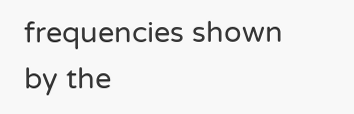frequencies shown by the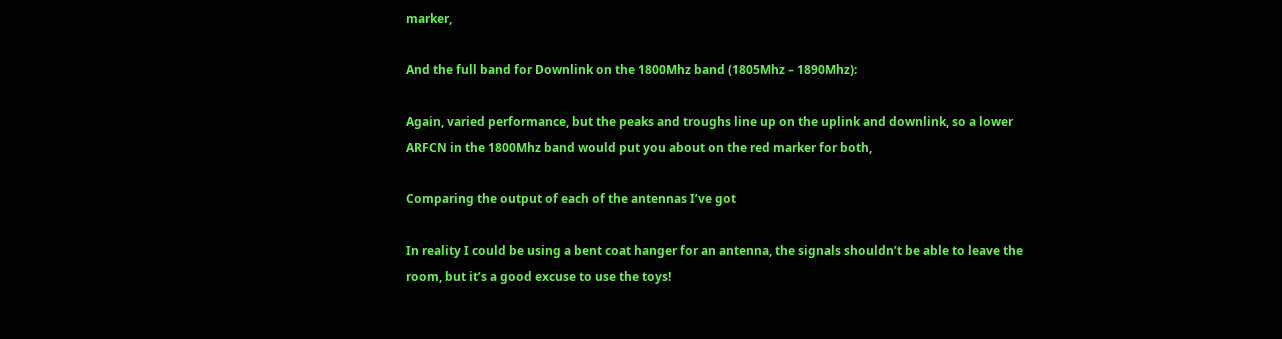marker,

And the full band for Downlink on the 1800Mhz band (1805Mhz – 1890Mhz):

Again, varied performance, but the peaks and troughs line up on the uplink and downlink, so a lower ARFCN in the 1800Mhz band would put you about on the red marker for both,

Comparing the output of each of the antennas I’ve got

In reality I could be using a bent coat hanger for an antenna, the signals shouldn’t be able to leave the room, but it’s a good excuse to use the toys!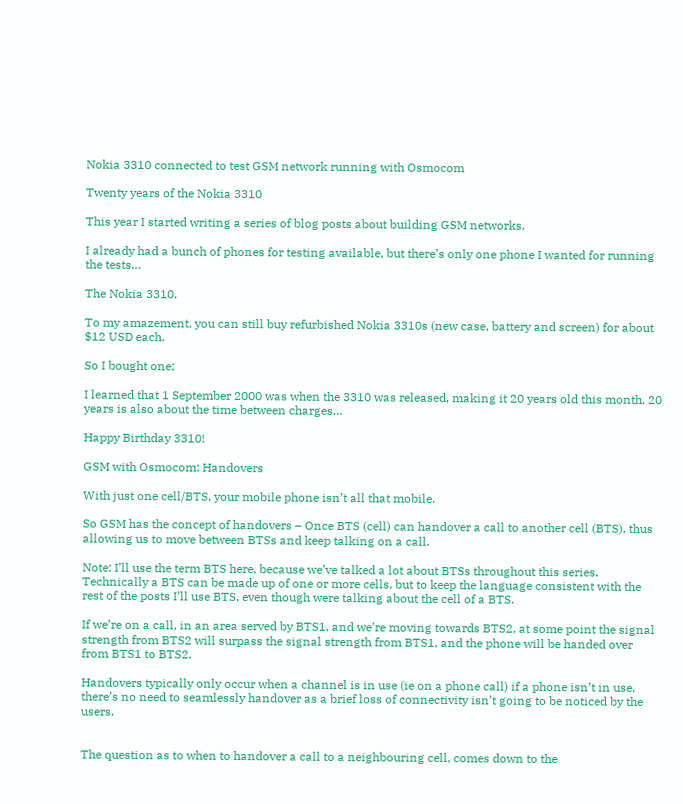Nokia 3310 connected to test GSM network running with Osmocom

Twenty years of the Nokia 3310

This year I started writing a series of blog posts about building GSM networks.

I already had a bunch of phones for testing available, but there’s only one phone I wanted for running the tests…

The Nokia 3310.

To my amazement, you can still buy refurbished Nokia 3310s (new case, battery and screen) for about $12 USD each.

So I bought one;

I learned that 1 September 2000 was when the 3310 was released, making it 20 years old this month. 20 years is also about the time between charges…

Happy Birthday 3310!

GSM with Osmocom: Handovers

With just one cell/BTS, your mobile phone isn’t all that mobile.

So GSM has the concept of handovers – Once BTS (cell) can handover a call to another cell (BTS), thus allowing us to move between BTSs and keep talking on a call.

Note: I’ll use the term BTS here, because we’ve talked a lot about BTSs throughout this series. Technically a BTS can be made up of one or more cells, but to keep the language consistent with the rest of the posts I’ll use BTS, even though were talking about the cell of a BTS.

If we’re on a call, in an area served by BTS1, and we’re moving towards BTS2, at some point the signal strength from BTS2 will surpass the signal strength from BTS1, and the phone will be handed over from BTS1 to BTS2.

Handovers typically only occur when a channel is in use (ie on a phone call) if a phone isn’t in use, there’s no need to seamlessly handover as a brief loss of connectivity isn’t going to be noticed by the users.


The question as to when to handover a call to a neighbouring cell, comes down to the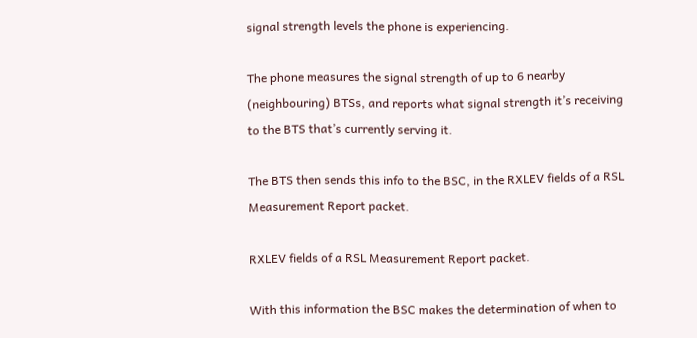signal strength levels the phone is experiencing.

The phone measures the signal strength of up to 6 nearby (neighbouring) BTSs, and reports what signal strength it’s receiving to the BTS that’s currently serving it.

The BTS then sends this info to the BSC, in the RXLEV fields of a RSL Measurement Report packet.

RXLEV fields of a RSL Measurement Report packet.

With this information the BSC makes the determination of when to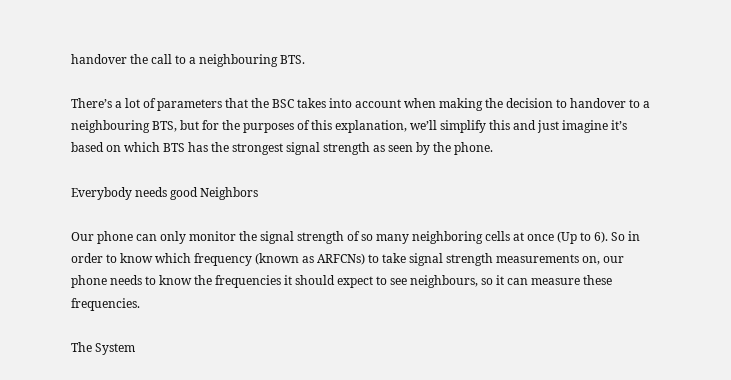handover the call to a neighbouring BTS.

There’s a lot of parameters that the BSC takes into account when making the decision to handover to a neighbouring BTS, but for the purposes of this explanation, we’ll simplify this and just imagine it’s based on which BTS has the strongest signal strength as seen by the phone.

Everybody needs good Neighbors

Our phone can only monitor the signal strength of so many neighboring cells at once (Up to 6). So in order to know which frequency (known as ARFCNs) to take signal strength measurements on, our phone needs to know the frequencies it should expect to see neighbours, so it can measure these frequencies.

The System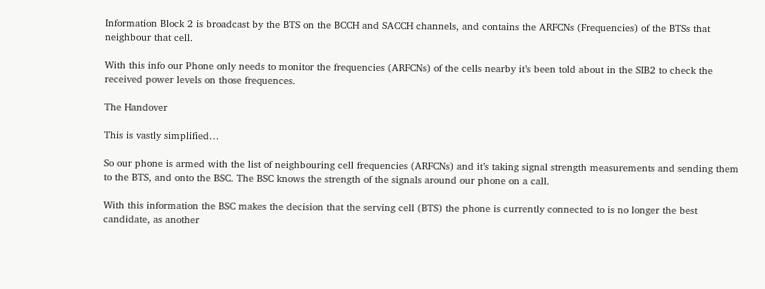Information Block 2 is broadcast by the BTS on the BCCH and SACCH channels, and contains the ARFCNs (Frequencies) of the BTSs that neighbour that cell.

With this info our Phone only needs to monitor the frequencies (ARFCNs) of the cells nearby it’s been told about in the SIB2 to check the received power levels on those frequences.

The Handover

This is vastly simplified…

So our phone is armed with the list of neighbouring cell frequencies (ARFCNs) and it’s taking signal strength measurements and sending them to the BTS, and onto the BSC. The BSC knows the strength of the signals around our phone on a call.

With this information the BSC makes the decision that the serving cell (BTS) the phone is currently connected to is no longer the best candidate, as another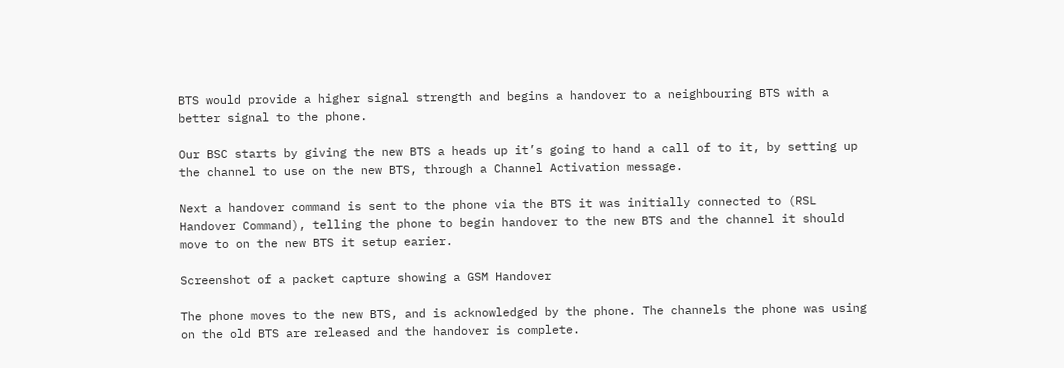BTS would provide a higher signal strength and begins a handover to a neighbouring BTS with a better signal to the phone.

Our BSC starts by giving the new BTS a heads up it’s going to hand a call of to it, by setting up the channel to use on the new BTS, through a Channel Activation message.

Next a handover command is sent to the phone via the BTS it was initially connected to (RSL Handover Command), telling the phone to begin handover to the new BTS and the channel it should move to on the new BTS it setup earier.

Screenshot of a packet capture showing a GSM Handover

The phone moves to the new BTS, and is acknowledged by the phone. The channels the phone was using on the old BTS are released and the handover is complete.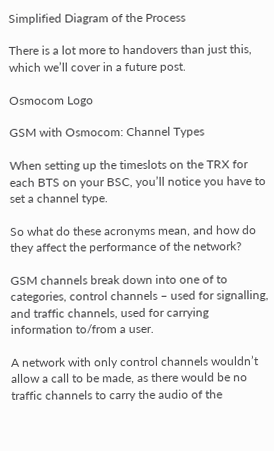Simplified Diagram of the Process

There is a lot more to handovers than just this, which we’ll cover in a future post.

Osmocom Logo

GSM with Osmocom: Channel Types

When setting up the timeslots on the TRX for each BTS on your BSC, you’ll notice you have to set a channel type.

So what do these acronyms mean, and how do they affect the performance of the network?

GSM channels break down into one of to categories, control channels – used for signalling, and traffic channels, used for carrying information to/from a user.

A network with only control channels wouldn’t allow a call to be made, as there would be no traffic channels to carry the audio of the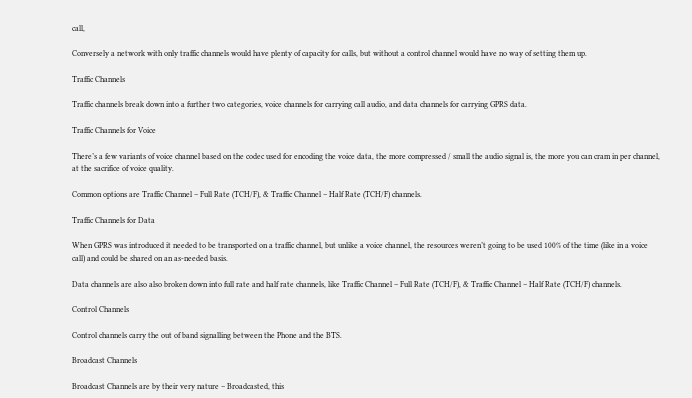call,

Conversely a network with only traffic channels would have plenty of capacity for calls, but without a control channel would have no way of setting them up.

Traffic Channels

Traffic channels break down into a further two categories, voice channels for carrying call audio, and data channels for carrying GPRS data.

Traffic Channels for Voice

There’s a few variants of voice channel based on the codec used for encoding the voice data, the more compressed / small the audio signal is, the more you can cram in per channel, at the sacrifice of voice quality.

Common options are Traffic Channel – Full Rate (TCH/F), & Traffic Channel – Half Rate (TCH/F) channels.

Traffic Channels for Data

When GPRS was introduced it needed to be transported on a traffic channel, but unlike a voice channel, the resources weren’t going to be used 100% of the time (like in a voice call) and could be shared on an as-needed basis.

Data channels are also also broken down into full rate and half rate channels, like Traffic Channel – Full Rate (TCH/F), & Traffic Channel – Half Rate (TCH/F) channels.

Control Channels

Control channels carry the out of band signalling between the Phone and the BTS.

Broadcast Channels

Broadcast Channels are by their very nature – Broadcasted, this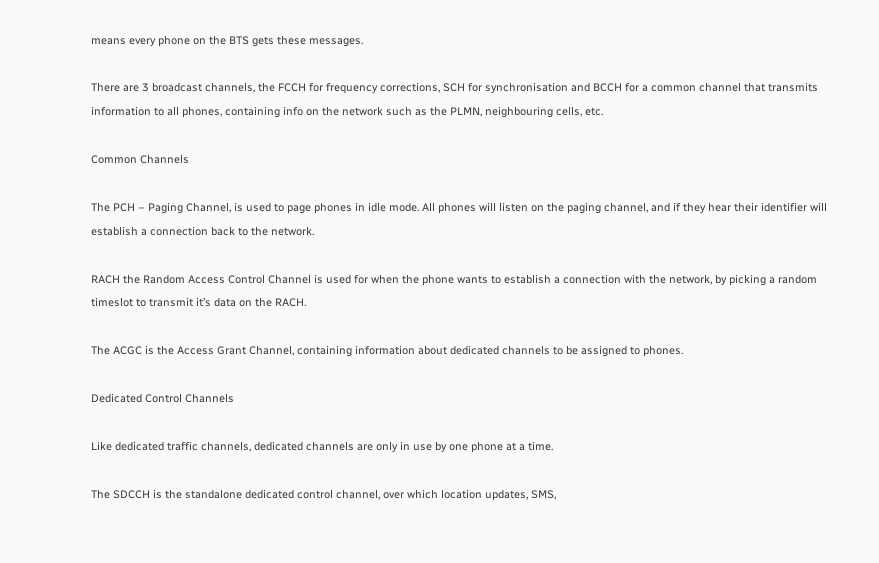means every phone on the BTS gets these messages.

There are 3 broadcast channels, the FCCH for frequency corrections, SCH for synchronisation and BCCH for a common channel that transmits information to all phones, containing info on the network such as the PLMN, neighbouring cells, etc.

Common Channels

The PCH – Paging Channel, is used to page phones in idle mode. All phones will listen on the paging channel, and if they hear their identifier will establish a connection back to the network.

RACH the Random Access Control Channel is used for when the phone wants to establish a connection with the network, by picking a random timeslot to transmit it’s data on the RACH.

The ACGC is the Access Grant Channel, containing information about dedicated channels to be assigned to phones.

Dedicated Control Channels

Like dedicated traffic channels, dedicated channels are only in use by one phone at a time.

The SDCCH is the standalone dedicated control channel, over which location updates, SMS,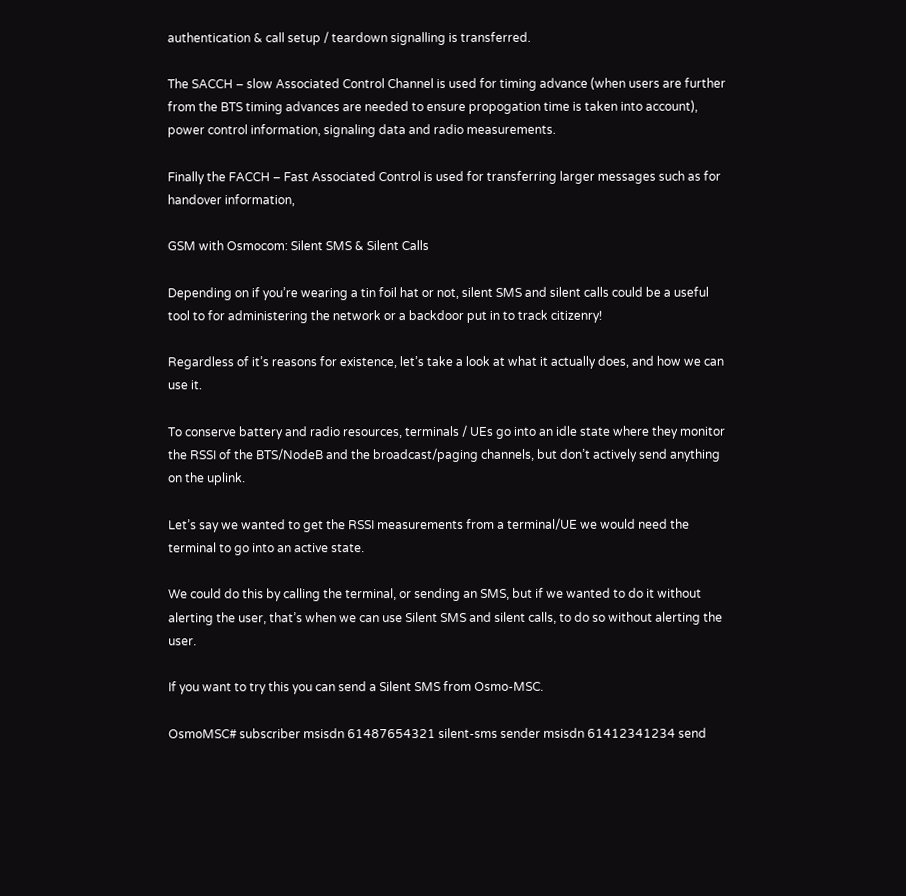authentication & call setup / teardown signalling is transferred.

The SACCH – slow Associated Control Channel is used for timing advance (when users are further from the BTS timing advances are needed to ensure propogation time is taken into account), power control information, signaling data and radio measurements.

Finally the FACCH – Fast Associated Control is used for transferring larger messages such as for handover information,

GSM with Osmocom: Silent SMS & Silent Calls

Depending on if you’re wearing a tin foil hat or not, silent SMS and silent calls could be a useful tool to for administering the network or a backdoor put in to track citizenry!

Regardless of it’s reasons for existence, let’s take a look at what it actually does, and how we can use it.

To conserve battery and radio resources, terminals / UEs go into an idle state where they monitor the RSSI of the BTS/NodeB and the broadcast/paging channels, but don’t actively send anything on the uplink.

Let’s say we wanted to get the RSSI measurements from a terminal/UE we would need the terminal to go into an active state.

We could do this by calling the terminal, or sending an SMS, but if we wanted to do it without alerting the user, that’s when we can use Silent SMS and silent calls, to do so without alerting the user.

If you want to try this you can send a Silent SMS from Osmo-MSC.

OsmoMSC# subscriber msisdn 61487654321 silent-sms sender msisdn 61412341234 send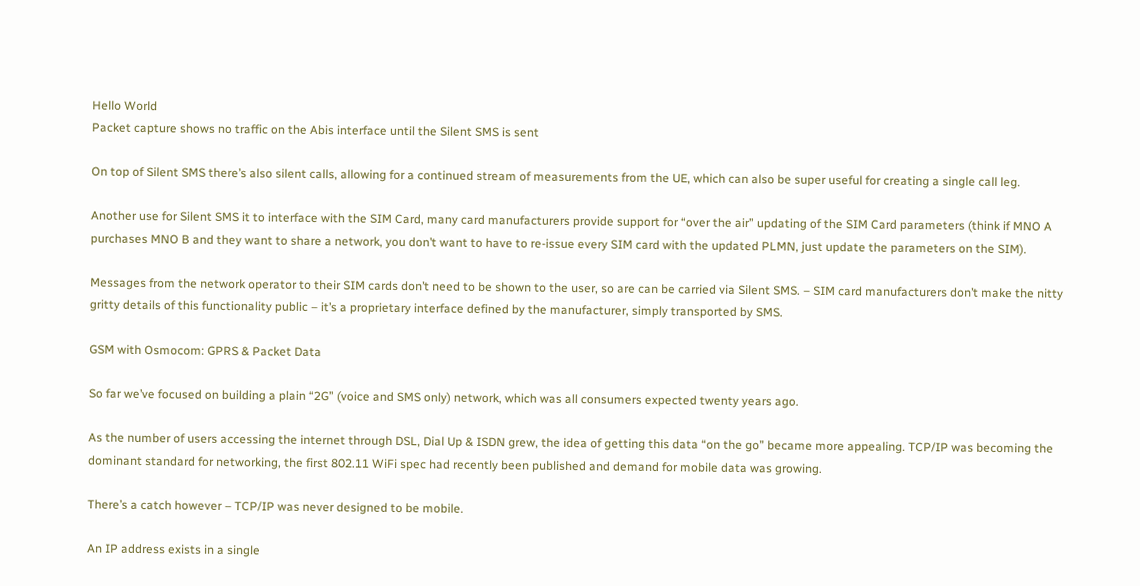Hello World
Packet capture shows no traffic on the Abis interface until the Silent SMS is sent

On top of Silent SMS there’s also silent calls, allowing for a continued stream of measurements from the UE, which can also be super useful for creating a single call leg.

Another use for Silent SMS it to interface with the SIM Card, many card manufacturers provide support for “over the air” updating of the SIM Card parameters (think if MNO A purchases MNO B and they want to share a network, you don’t want to have to re-issue every SIM card with the updated PLMN, just update the parameters on the SIM).

Messages from the network operator to their SIM cards don’t need to be shown to the user, so are can be carried via Silent SMS. – SIM card manufacturers don’t make the nitty gritty details of this functionality public – it’s a proprietary interface defined by the manufacturer, simply transported by SMS.

GSM with Osmocom: GPRS & Packet Data

So far we’ve focused on building a plain “2G” (voice and SMS only) network, which was all consumers expected twenty years ago.

As the number of users accessing the internet through DSL, Dial Up & ISDN grew, the idea of getting this data “on the go” became more appealing. TCP/IP was becoming the dominant standard for networking, the first 802.11 WiFi spec had recently been published and demand for mobile data was growing.

There’s a catch however – TCP/IP was never designed to be mobile.

An IP address exists in a single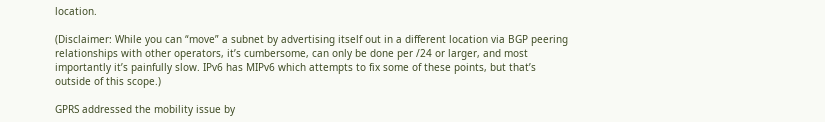location.

(Disclaimer: While you can “move” a subnet by advertising itself out in a different location via BGP peering relationships with other operators, it’s cumbersome, can only be done per /24 or larger, and most importantly it’s painfully slow. IPv6 has MIPv6 which attempts to fix some of these points, but that’s outside of this scope.)

GPRS addressed the mobility issue by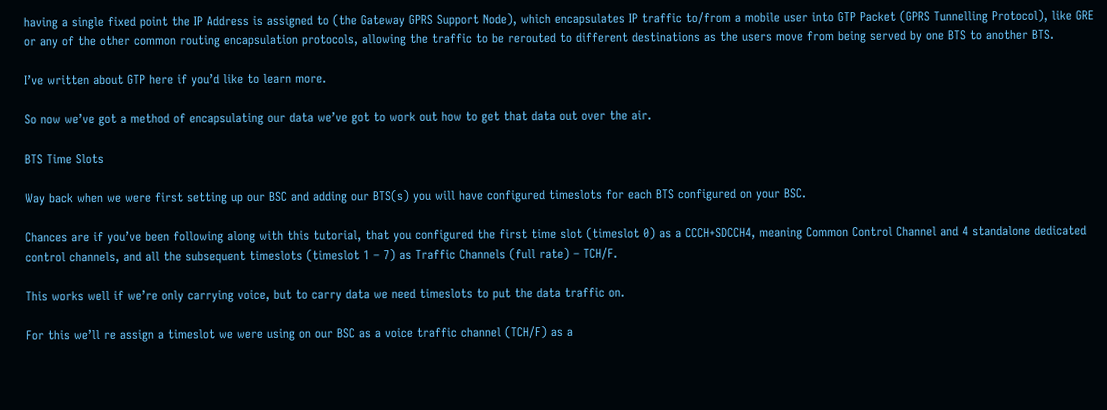having a single fixed point the IP Address is assigned to (the Gateway GPRS Support Node), which encapsulates IP traffic to/from a mobile user into GTP Packet (GPRS Tunnelling Protocol), like GRE or any of the other common routing encapsulation protocols, allowing the traffic to be rerouted to different destinations as the users move from being served by one BTS to another BTS.

I’ve written about GTP here if you’d like to learn more.

So now we’ve got a method of encapsulating our data we’ve got to work out how to get that data out over the air.

BTS Time Slots

Way back when we were first setting up our BSC and adding our BTS(s) you will have configured timeslots for each BTS configured on your BSC.

Chances are if you’ve been following along with this tutorial, that you configured the first time slot (timeslot 0) as a CCCH+SDCCH4, meaning Common Control Channel and 4 standalone dedicated control channels, and all the subsequent timeslots (timeslot 1 – 7) as Traffic Channels (full rate) – TCH/F.

This works well if we’re only carrying voice, but to carry data we need timeslots to put the data traffic on.

For this we’ll re assign a timeslot we were using on our BSC as a voice traffic channel (TCH/F) as a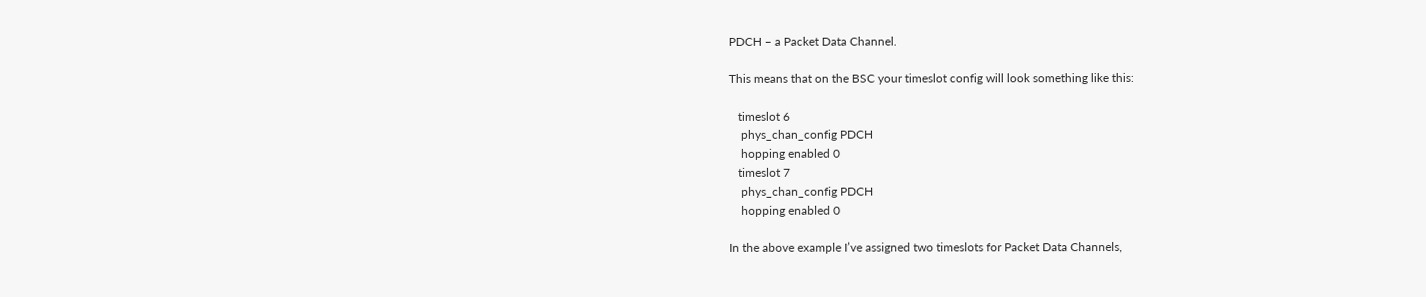PDCH – a Packet Data Channel.

This means that on the BSC your timeslot config will look something like this:

   timeslot 6
    phys_chan_config PDCH
    hopping enabled 0
   timeslot 7
    phys_chan_config PDCH
    hopping enabled 0

In the above example I’ve assigned two timeslots for Packet Data Channels,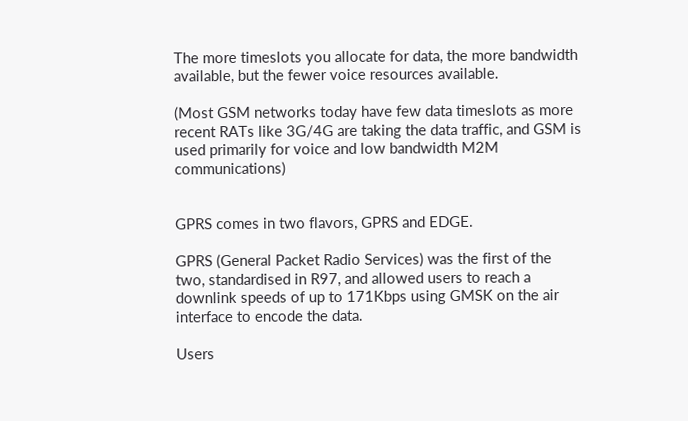The more timeslots you allocate for data, the more bandwidth available, but the fewer voice resources available.

(Most GSM networks today have few data timeslots as more recent RATs like 3G/4G are taking the data traffic, and GSM is used primarily for voice and low bandwidth M2M communications)


GPRS comes in two flavors, GPRS and EDGE.

GPRS (General Packet Radio Services) was the first of the two, standardised in R97, and allowed users to reach a downlink speeds of up to 171Kbps using GMSK on the air interface to encode the data.

Users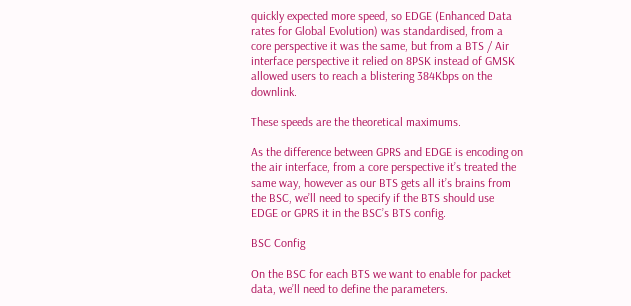quickly expected more speed, so EDGE (Enhanced Data rates for Global Evolution) was standardised, from a core perspective it was the same, but from a BTS / Air interface perspective it relied on 8PSK instead of GMSK allowed users to reach a blistering 384Kbps on the downlink.

These speeds are the theoretical maximums.

As the difference between GPRS and EDGE is encoding on the air interface, from a core perspective it’s treated the same way, however as our BTS gets all it’s brains from the BSC, we’ll need to specify if the BTS should use EDGE or GPRS it in the BSC’s BTS config.

BSC Config

On the BSC for each BTS we want to enable for packet data, we’ll need to define the parameters.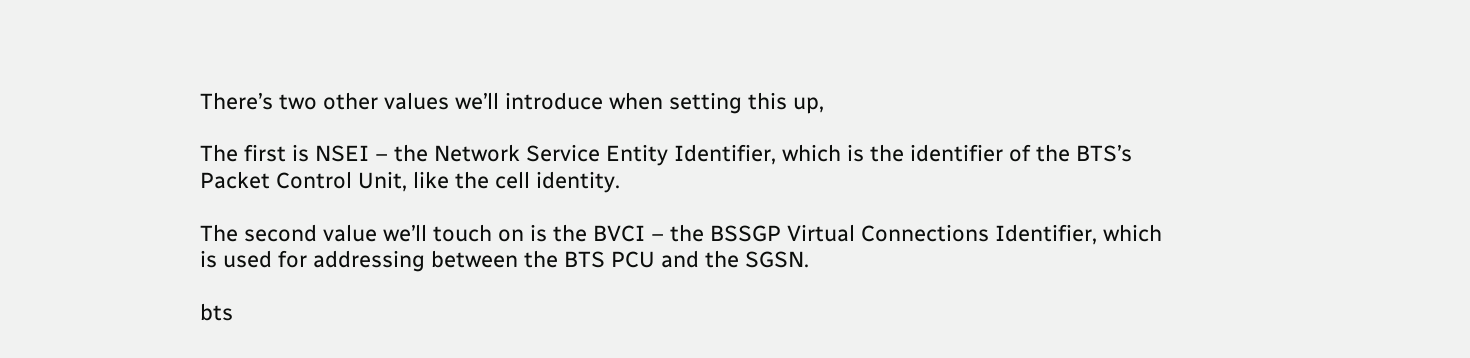There’s two other values we’ll introduce when setting this up,

The first is NSEI – the Network Service Entity Identifier, which is the identifier of the BTS’s Packet Control Unit, like the cell identity.

The second value we’ll touch on is the BVCI – the BSSGP Virtual Connections Identifier, which is used for addressing between the BTS PCU and the SGSN.

bts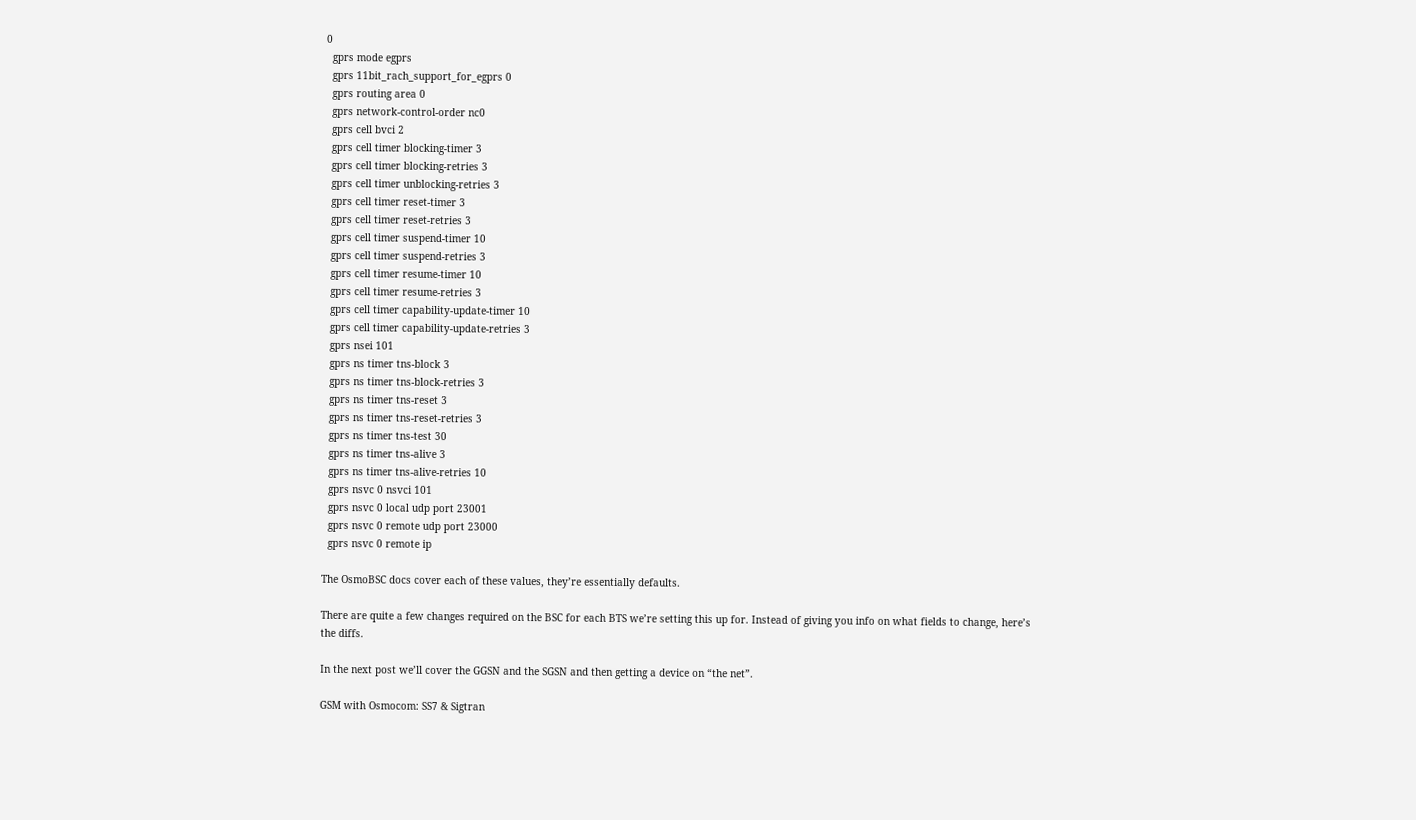0
  gprs mode egprs
  gprs 11bit_rach_support_for_egprs 0
  gprs routing area 0
  gprs network-control-order nc0
  gprs cell bvci 2
  gprs cell timer blocking-timer 3
  gprs cell timer blocking-retries 3
  gprs cell timer unblocking-retries 3
  gprs cell timer reset-timer 3
  gprs cell timer reset-retries 3
  gprs cell timer suspend-timer 10
  gprs cell timer suspend-retries 3
  gprs cell timer resume-timer 10
  gprs cell timer resume-retries 3
  gprs cell timer capability-update-timer 10
  gprs cell timer capability-update-retries 3
  gprs nsei 101
  gprs ns timer tns-block 3
  gprs ns timer tns-block-retries 3
  gprs ns timer tns-reset 3
  gprs ns timer tns-reset-retries 3
  gprs ns timer tns-test 30
  gprs ns timer tns-alive 3
  gprs ns timer tns-alive-retries 10
  gprs nsvc 0 nsvci 101
  gprs nsvc 0 local udp port 23001
  gprs nsvc 0 remote udp port 23000
  gprs nsvc 0 remote ip

The OsmoBSC docs cover each of these values, they’re essentially defaults.

There are quite a few changes required on the BSC for each BTS we’re setting this up for. Instead of giving you info on what fields to change, here’s the diffs.

In the next post we’ll cover the GGSN and the SGSN and then getting a device on “the net”.

GSM with Osmocom: SS7 & Sigtran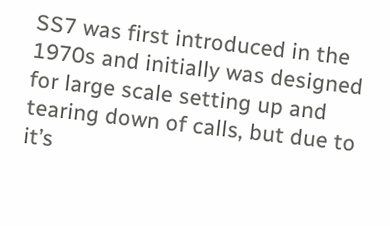SS7 was first introduced in the 1970s and initially was designed for large scale setting up and tearing down of calls, but due to it’s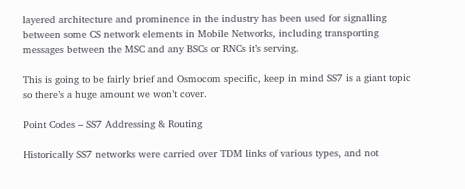layered architecture and prominence in the industry has been used for signalling between some CS network elements in Mobile Networks, including transporting messages between the MSC and any BSCs or RNCs it’s serving.

This is going to be fairly brief and Osmocom specific, keep in mind SS7 is a giant topic so there’s a huge amount we won’t cover.

Point Codes – SS7 Addressing & Routing

Historically SS7 networks were carried over TDM links of various types, and not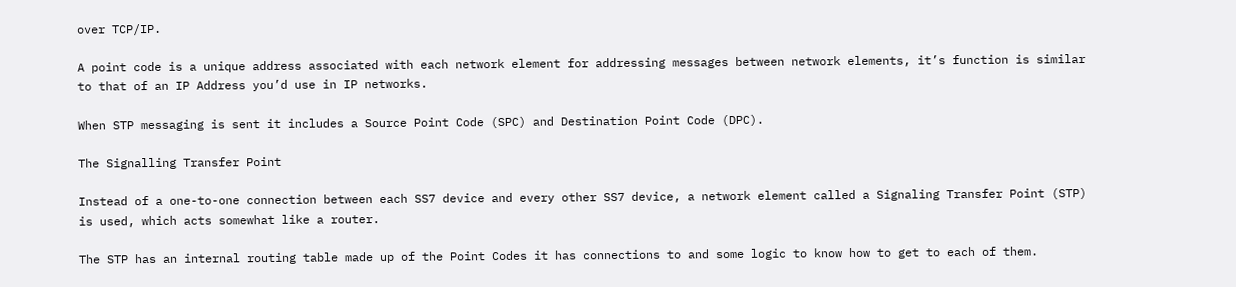over TCP/IP.

A point code is a unique address associated with each network element for addressing messages between network elements, it’s function is similar to that of an IP Address you’d use in IP networks.

When STP messaging is sent it includes a Source Point Code (SPC) and Destination Point Code (DPC).

The Signalling Transfer Point

Instead of a one-to-one connection between each SS7 device and every other SS7 device, a network element called a Signaling Transfer Point (STP) is used, which acts somewhat like a router.

The STP has an internal routing table made up of the Point Codes it has connections to and some logic to know how to get to each of them.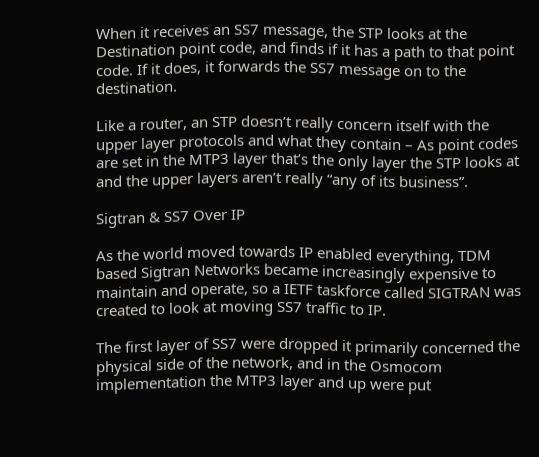When it receives an SS7 message, the STP looks at the Destination point code, and finds if it has a path to that point code. If it does, it forwards the SS7 message on to the destination.

Like a router, an STP doesn’t really concern itself with the upper layer protocols and what they contain – As point codes are set in the MTP3 layer that’s the only layer the STP looks at and the upper layers aren’t really “any of its business”.

Sigtran & SS7 Over IP

As the world moved towards IP enabled everything, TDM based Sigtran Networks became increasingly expensive to maintain and operate, so a IETF taskforce called SIGTRAN was created to look at moving SS7 traffic to IP.

The first layer of SS7 were dropped it primarily concerned the physical side of the network, and in the Osmocom implementation the MTP3 layer and up were put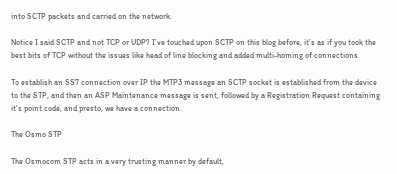into SCTP packets and carried on the network.

Notice I said SCTP and not TCP or UDP? I’ve touched upon SCTP on this blog before, it’s as if you took the best bits of TCP without the issues like head of line blocking and added multi-homing of connections.

To establish an SS7 connection over IP the MTP3 message an SCTP socket is established from the device to the STP, and then an ASP Maintenance message is sent, followed by a Registration Request containing it’s point code, and presto, we have a connection.

The Osmo STP

The Osmocom STP acts in a very trusting manner by default,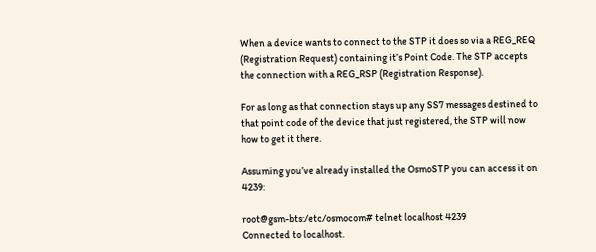When a device wants to connect to the STP it does so via a REG_REQ (Registration Request) containing it’s Point Code. The STP accepts the connection with a REG_RSP (Registration Response).

For as long as that connection stays up any SS7 messages destined to that point code of the device that just registered, the STP will now how to get it there.

Assuming you’ve already installed the OsmoSTP you can access it on 4239:

root@gsm-bts:/etc/osmocom# telnet localhost 4239
Connected to localhost.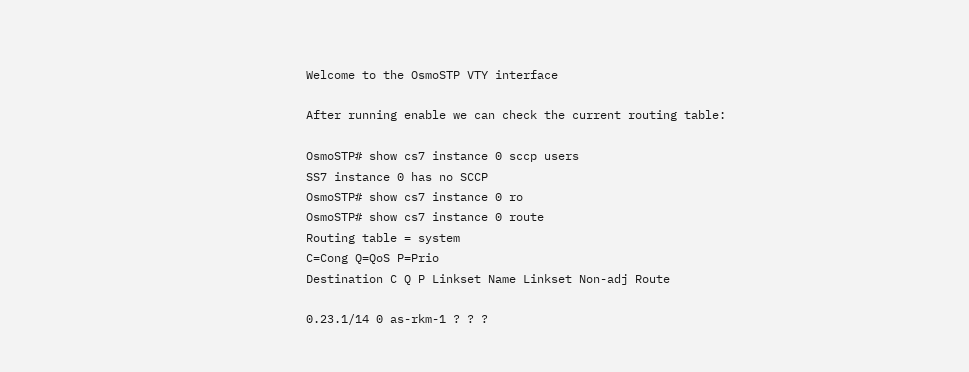Welcome to the OsmoSTP VTY interface

After running enable we can check the current routing table:

OsmoSTP# show cs7 instance 0 sccp users
SS7 instance 0 has no SCCP
OsmoSTP# show cs7 instance 0 ro
OsmoSTP# show cs7 instance 0 route
Routing table = system
C=Cong Q=QoS P=Prio
Destination C Q P Linkset Name Linkset Non-adj Route

0.23.1/14 0 as-rkm-1 ? ? ?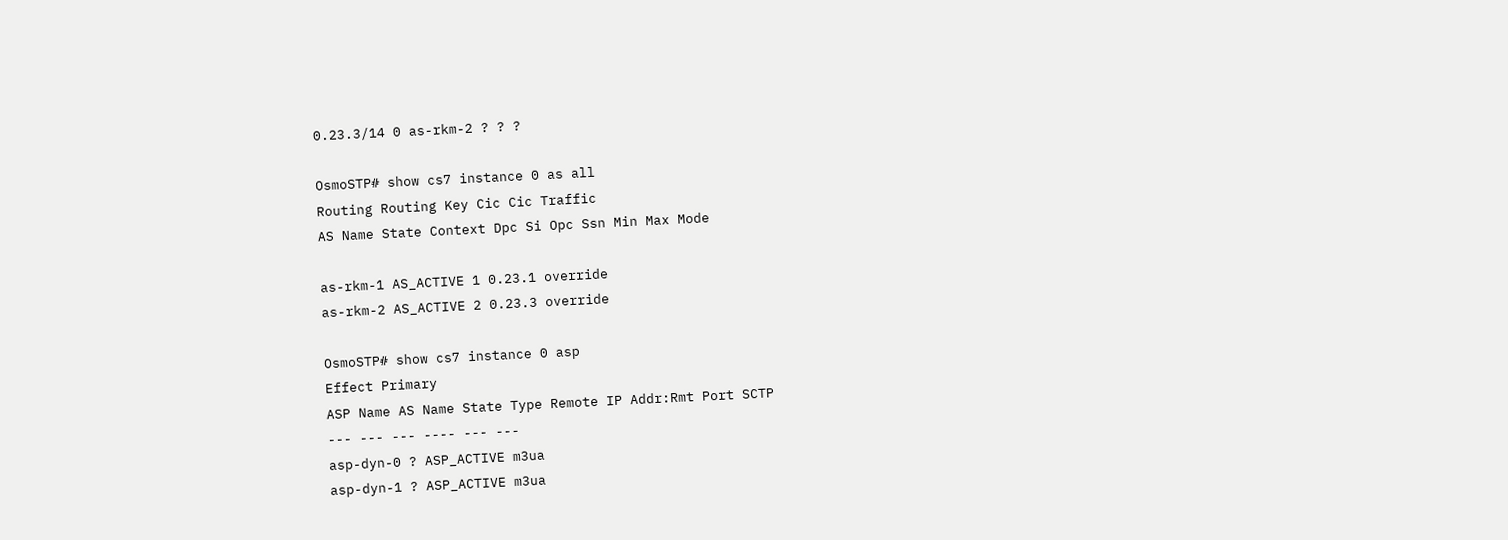0.23.3/14 0 as-rkm-2 ? ? ?

OsmoSTP# show cs7 instance 0 as all
Routing Routing Key Cic Cic Traffic
AS Name State Context Dpc Si Opc Ssn Min Max Mode

as-rkm-1 AS_ACTIVE 1 0.23.1 override
as-rkm-2 AS_ACTIVE 2 0.23.3 override

OsmoSTP# show cs7 instance 0 asp
Effect Primary
ASP Name AS Name State Type Remote IP Addr:Rmt Port SCTP
--- --- --- ---- --- ---
asp-dyn-0 ? ASP_ACTIVE m3ua
asp-dyn-1 ? ASP_ACTIVE m3ua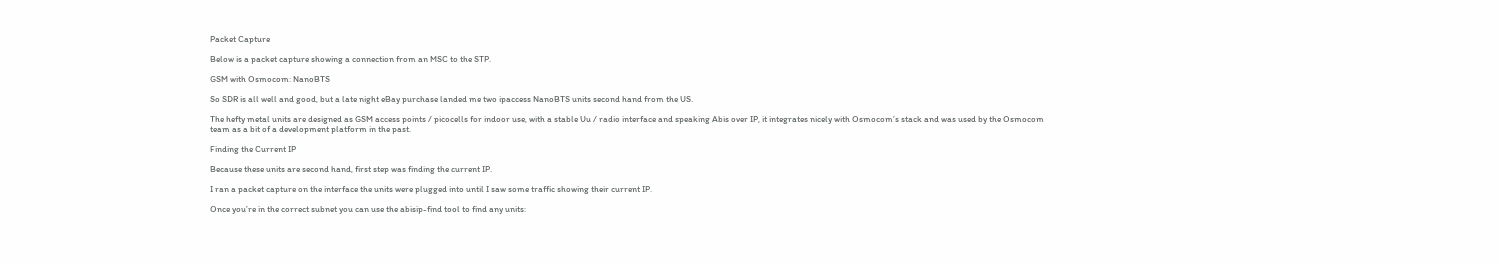Packet Capture

Below is a packet capture showing a connection from an MSC to the STP.

GSM with Osmocom: NanoBTS

So SDR is all well and good, but a late night eBay purchase landed me two ipaccess NanoBTS units second hand from the US.

The hefty metal units are designed as GSM access points / picocells for indoor use, with a stable Uu / radio interface and speaking Abis over IP, it integrates nicely with Osmocom’s stack and was used by the Osmocom team as a bit of a development platform in the past.

Finding the Current IP

Because these units are second hand, first step was finding the current IP.

I ran a packet capture on the interface the units were plugged into until I saw some traffic showing their current IP.

Once you’re in the correct subnet you can use the abisip-find tool to find any units: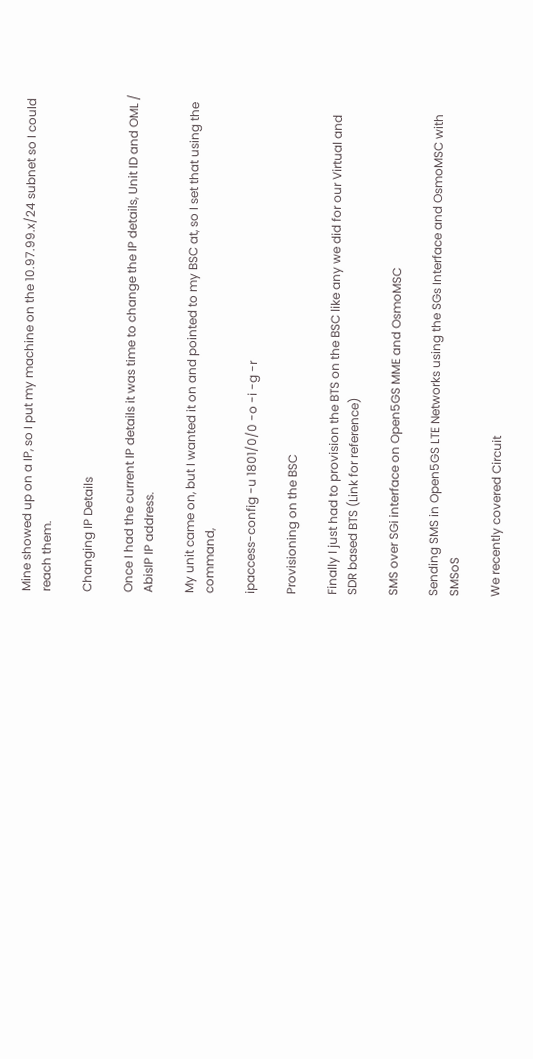Mine showed up on a IP, so I put my machine on the 10.97.99.x/24 subnet so I could reach them.

Changing IP Details

Once I had the current IP details it was time to change the IP details, Unit ID and OML / AbisIP IP address.

My unit came on, but I wanted it on and pointed to my BSC at, so I set that using the command,

ipaccess-config -u 1801/0/0 -o -i -g -r

Provisioning on the BSC

Finally I just had to provision the BTS on the BSC like any we did for our Virtual and SDR based BTS (Link for reference)

SMS over SGi interface on Open5GS MME and OsmoMSC

Sending SMS in Open5GS LTE Networks using the SGs Interface and OsmoMSC with SMSoS

We recently covered Circuit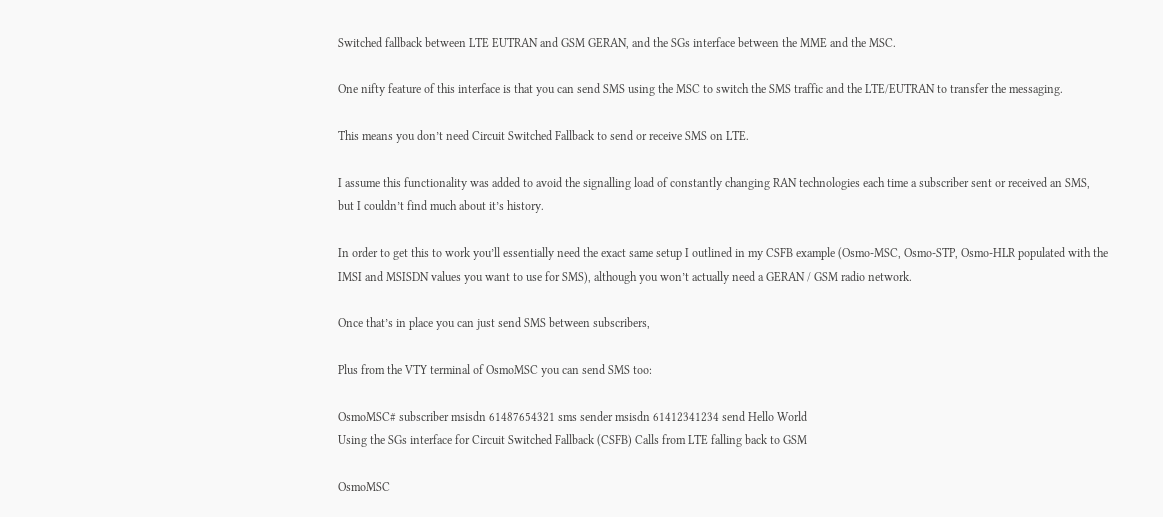Switched fallback between LTE EUTRAN and GSM GERAN, and the SGs interface between the MME and the MSC.

One nifty feature of this interface is that you can send SMS using the MSC to switch the SMS traffic and the LTE/EUTRAN to transfer the messaging.

This means you don’t need Circuit Switched Fallback to send or receive SMS on LTE.

I assume this functionality was added to avoid the signalling load of constantly changing RAN technologies each time a subscriber sent or received an SMS, but I couldn’t find much about it’s history.

In order to get this to work you’ll essentially need the exact same setup I outlined in my CSFB example (Osmo-MSC, Osmo-STP, Osmo-HLR populated with the IMSI and MSISDN values you want to use for SMS), although you won’t actually need a GERAN / GSM radio network.

Once that’s in place you can just send SMS between subscribers,

Plus from the VTY terminal of OsmoMSC you can send SMS too:

OsmoMSC# subscriber msisdn 61487654321 sms sender msisdn 61412341234 send Hello World
Using the SGs interface for Circuit Switched Fallback (CSFB) Calls from LTE falling back to GSM

OsmoMSC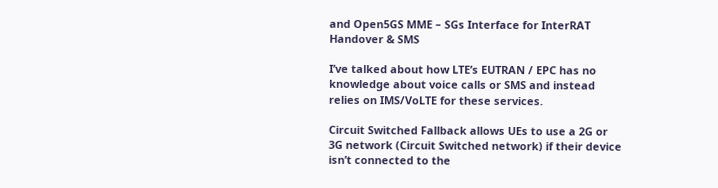and Open5GS MME – SGs Interface for InterRAT Handover & SMS

I’ve talked about how LTE’s EUTRAN / EPC has no knowledge about voice calls or SMS and instead relies on IMS/VoLTE for these services.

Circuit Switched Fallback allows UEs to use a 2G or 3G network (Circuit Switched network) if their device isn’t connected to the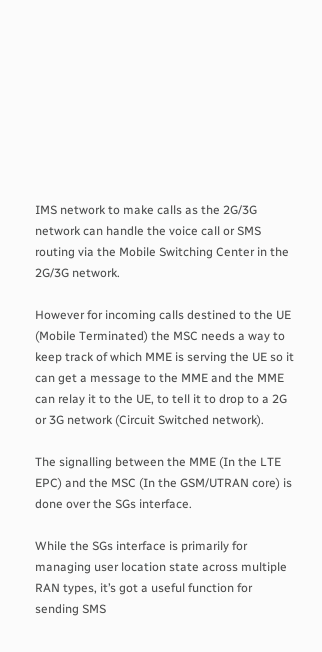IMS network to make calls as the 2G/3G network can handle the voice call or SMS routing via the Mobile Switching Center in the 2G/3G network.

However for incoming calls destined to the UE (Mobile Terminated) the MSC needs a way to keep track of which MME is serving the UE so it can get a message to the MME and the MME can relay it to the UE, to tell it to drop to a 2G or 3G network (Circuit Switched network).

The signalling between the MME (In the LTE EPC) and the MSC (In the GSM/UTRAN core) is done over the SGs interface.

While the SGs interface is primarily for managing user location state across multiple RAN types, it’s got a useful function for sending SMS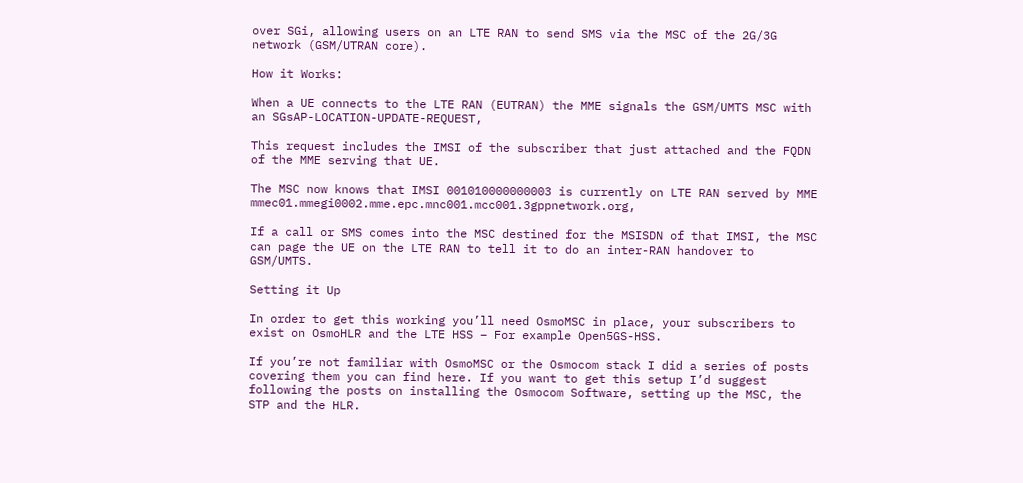over SGi, allowing users on an LTE RAN to send SMS via the MSC of the 2G/3G network (GSM/UTRAN core).

How it Works:

When a UE connects to the LTE RAN (EUTRAN) the MME signals the GSM/UMTS MSC with an SGsAP-LOCATION-UPDATE-REQUEST,

This request includes the IMSI of the subscriber that just attached and the FQDN of the MME serving that UE.

The MSC now knows that IMSI 001010000000003 is currently on LTE RAN served by MME mmec01.mmegi0002.mme.epc.mnc001.mcc001.3gppnetwork.org,

If a call or SMS comes into the MSC destined for the MSISDN of that IMSI, the MSC can page the UE on the LTE RAN to tell it to do an inter-RAN handover to GSM/UMTS.

Setting it Up

In order to get this working you’ll need OsmoMSC in place, your subscribers to exist on OsmoHLR and the LTE HSS – For example Open5GS-HSS.

If you’re not familiar with OsmoMSC or the Osmocom stack I did a series of posts covering them you can find here. If you want to get this setup I’d suggest following the posts on installing the Osmocom Software, setting up the MSC, the STP and the HLR.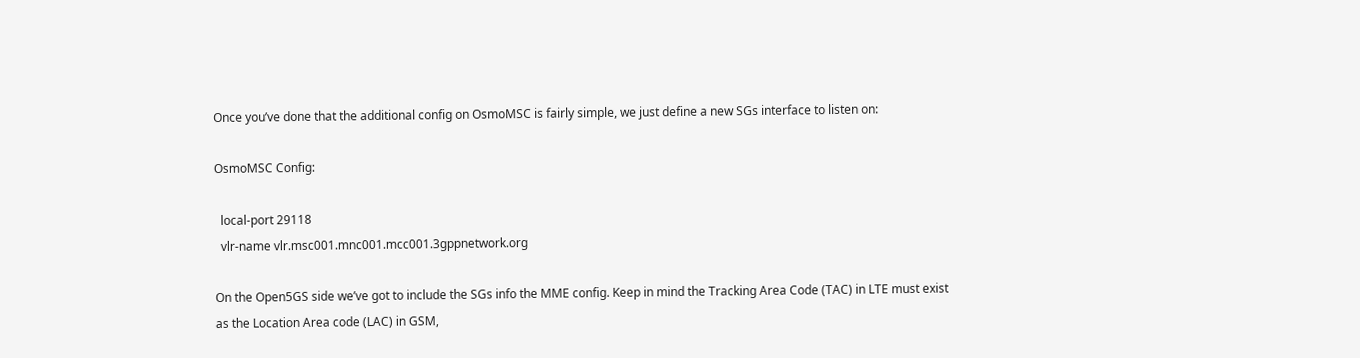Once you’ve done that the additional config on OsmoMSC is fairly simple, we just define a new SGs interface to listen on:

OsmoMSC Config:

  local-port 29118
  vlr-name vlr.msc001.mnc001.mcc001.3gppnetwork.org

On the Open5GS side we’ve got to include the SGs info the MME config. Keep in mind the Tracking Area Code (TAC) in LTE must exist as the Location Area code (LAC) in GSM,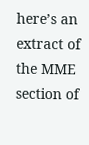here’s an extract of the MME section of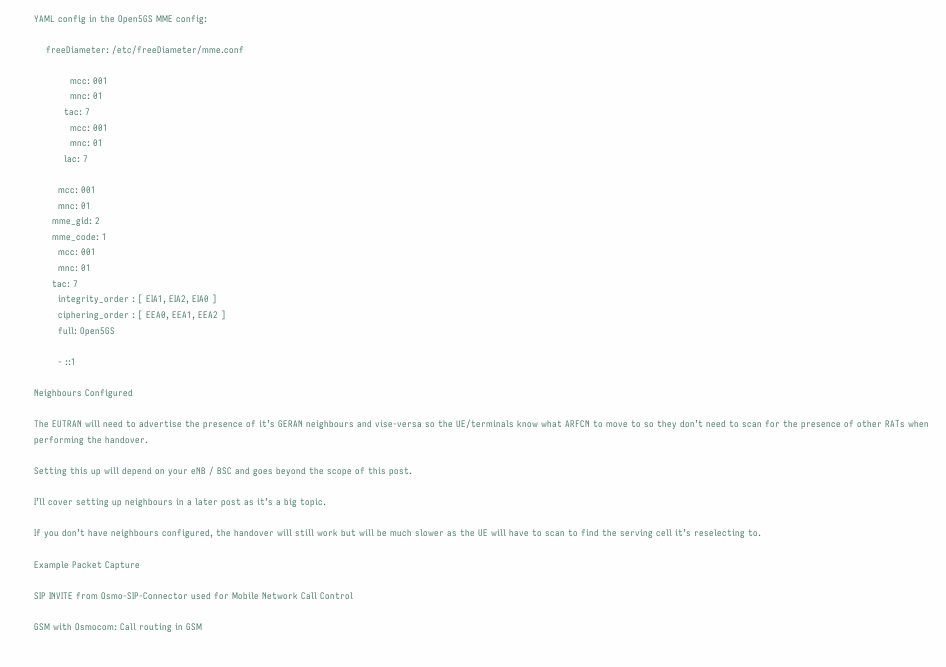YAML config in the Open5GS MME config:

    freeDiameter: /etc/freeDiameter/mme.conf

            mcc: 001
            mnc: 01
          tac: 7
            mcc: 001
            mnc: 01
          lac: 7

        mcc: 001
        mnc: 01
      mme_gid: 2
      mme_code: 1
        mcc: 001
        mnc: 01
      tac: 7
        integrity_order : [ EIA1, EIA2, EIA0 ]
        ciphering_order : [ EEA0, EEA1, EEA2 ]
        full: Open5GS

        - ::1

Neighbours Configured

The EUTRAN will need to advertise the presence of it’s GERAN neighbours and vise-versa so the UE/terminals know what ARFCN to move to so they don’t need to scan for the presence of other RATs when performing the handover.

Setting this up will depend on your eNB / BSC and goes beyond the scope of this post.

I’ll cover setting up neighbours in a later post as it’s a big topic.

If you don’t have neighbours configured, the handover will still work but will be much slower as the UE will have to scan to find the serving cell it’s reselecting to.

Example Packet Capture

SIP INVITE from Osmo-SIP-Connector used for Mobile Network Call Control

GSM with Osmocom: Call routing in GSM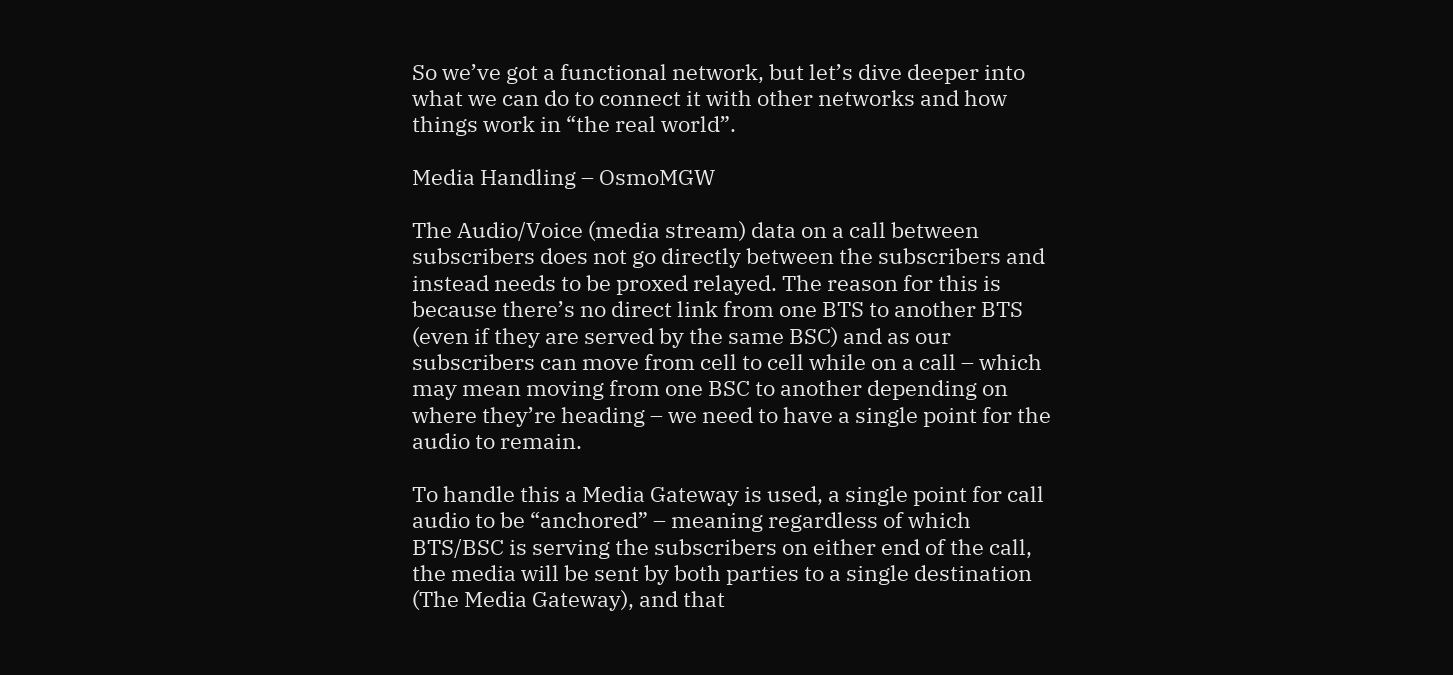So we’ve got a functional network, but let’s dive deeper into what we can do to connect it with other networks and how things work in “the real world”.

Media Handling – OsmoMGW

The Audio/Voice (media stream) data on a call between subscribers does not go directly between the subscribers and instead needs to be proxed relayed. The reason for this is because there’s no direct link from one BTS to another BTS (even if they are served by the same BSC) and as our subscribers can move from cell to cell while on a call – which may mean moving from one BSC to another depending on where they’re heading – we need to have a single point for the audio to remain.

To handle this a Media Gateway is used, a single point for call audio to be “anchored” – meaning regardless of which BTS/BSC is serving the subscribers on either end of the call, the media will be sent by both parties to a single destination (The Media Gateway), and that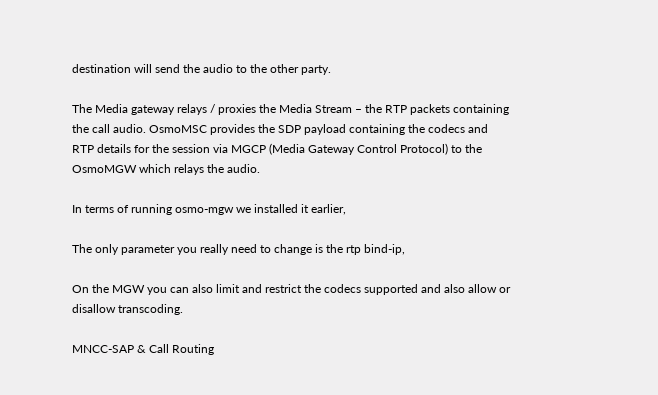destination will send the audio to the other party.

The Media gateway relays / proxies the Media Stream – the RTP packets containing the call audio. OsmoMSC provides the SDP payload containing the codecs and RTP details for the session via MGCP (Media Gateway Control Protocol) to the OsmoMGW which relays the audio.

In terms of running osmo-mgw we installed it earlier,

The only parameter you really need to change is the rtp bind-ip,

On the MGW you can also limit and restrict the codecs supported and also allow or disallow transcoding.

MNCC-SAP & Call Routing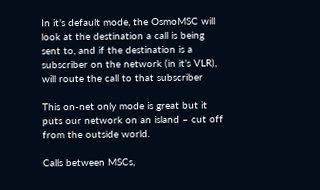In it’s default mode, the OsmoMSC will look at the destination a call is being sent to, and if the destination is a subscriber on the network (in it’s VLR), will route the call to that subscriber

This on-net only mode is great but it puts our network on an island – cut off from the outside world.

Calls between MSCs,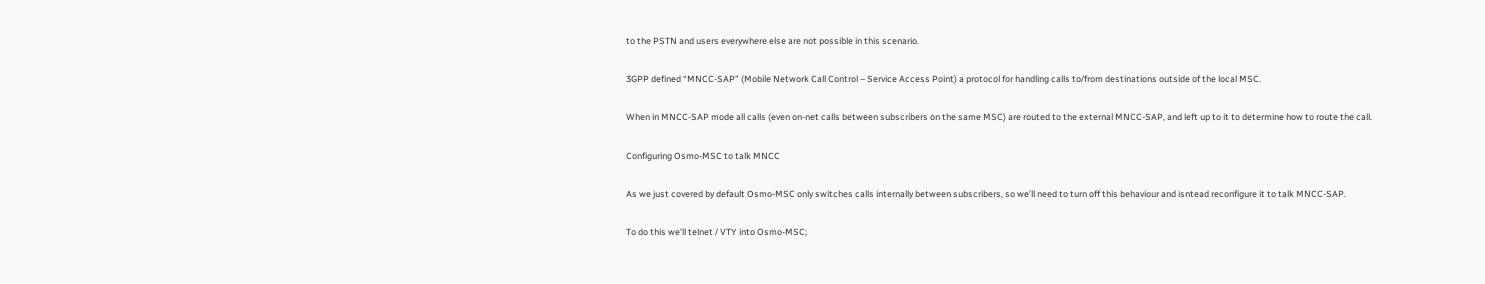to the PSTN and users everywhere else are not possible in this scenario.

3GPP defined “MNCC-SAP” (Mobile Network Call Control – Service Access Point) a protocol for handling calls to/from destinations outside of the local MSC.

When in MNCC-SAP mode all calls (even on-net calls between subscribers on the same MSC) are routed to the external MNCC-SAP, and left up to it to determine how to route the call.

Configuring Osmo-MSC to talk MNCC

As we just covered by default Osmo-MSC only switches calls internally between subscribers, so we’ll need to turn off this behaviour and isntead reconfigure it to talk MNCC-SAP.

To do this we’ll telnet / VTY into Osmo-MSC;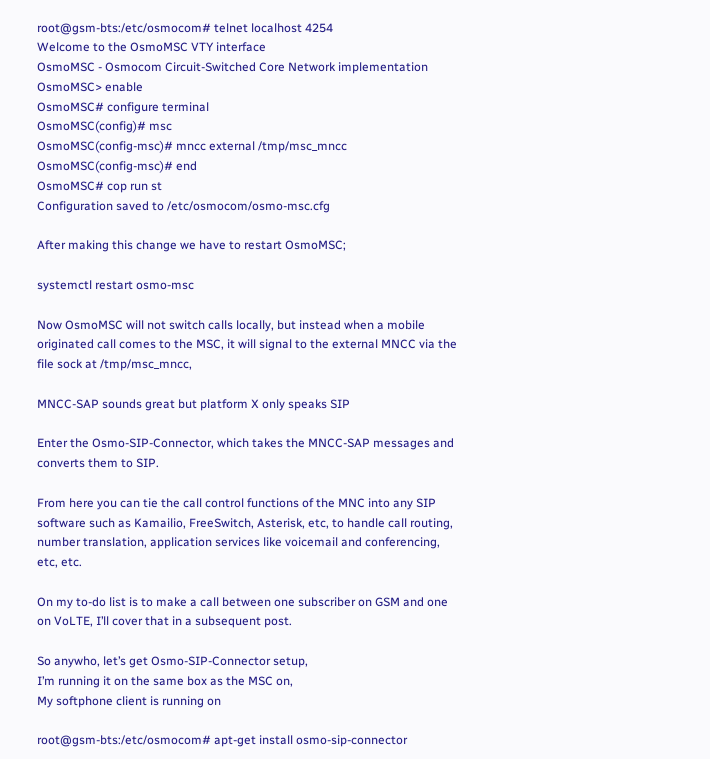root@gsm-bts:/etc/osmocom# telnet localhost 4254
Welcome to the OsmoMSC VTY interface
OsmoMSC - Osmocom Circuit-Switched Core Network implementation
OsmoMSC> enable
OsmoMSC# configure terminal
OsmoMSC(config)# msc
OsmoMSC(config-msc)# mncc external /tmp/msc_mncc
OsmoMSC(config-msc)# end
OsmoMSC# cop run st
Configuration saved to /etc/osmocom/osmo-msc.cfg

After making this change we have to restart OsmoMSC;

systemctl restart osmo-msc

Now OsmoMSC will not switch calls locally, but instead when a mobile originated call comes to the MSC, it will signal to the external MNCC via the file sock at /tmp/msc_mncc,

MNCC-SAP sounds great but platform X only speaks SIP

Enter the Osmo-SIP-Connector, which takes the MNCC-SAP messages and converts them to SIP.

From here you can tie the call control functions of the MNC into any SIP software such as Kamailio, FreeSwitch, Asterisk, etc, to handle call routing, number translation, application services like voicemail and conferencing, etc, etc.

On my to-do list is to make a call between one subscriber on GSM and one on VoLTE, I’ll cover that in a subsequent post.

So anywho, let’s get Osmo-SIP-Connector setup,
I’m running it on the same box as the MSC on,
My softphone client is running on

root@gsm-bts:/etc/osmocom# apt-get install osmo-sip-connector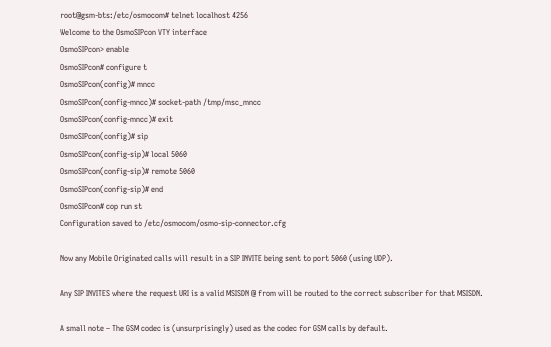root@gsm-bts:/etc/osmocom# telnet localhost 4256
Welcome to the OsmoSIPcon VTY interface
OsmoSIPcon> enable
OsmoSIPcon# configure t
OsmoSIPcon(config)# mncc
OsmoSIPcon(config-mncc)# socket-path /tmp/msc_mncc
OsmoSIPcon(config-mncc)# exit
OsmoSIPcon(config)# sip
OsmoSIPcon(config-sip)# local 5060
OsmoSIPcon(config-sip)# remote 5060
OsmoSIPcon(config-sip)# end
OsmoSIPcon# cop run st
Configuration saved to /etc/osmocom/osmo-sip-connector.cfg

Now any Mobile Originated calls will result in a SIP INVITE being sent to port 5060 (using UDP).

Any SIP INVITES where the request URI is a valid MSISDN @ from will be routed to the correct subscriber for that MSISDN.

A small note – The GSM codec is (unsurprisingly) used as the codec for GSM calls by default.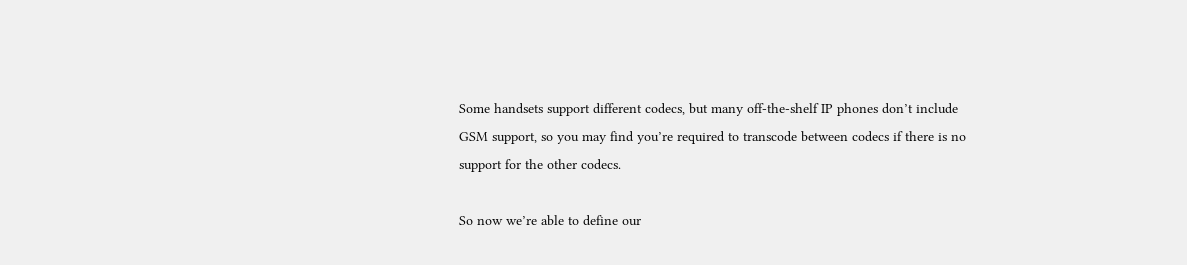Some handsets support different codecs, but many off-the-shelf IP phones don’t include GSM support, so you may find you’re required to transcode between codecs if there is no support for the other codecs.

So now we’re able to define our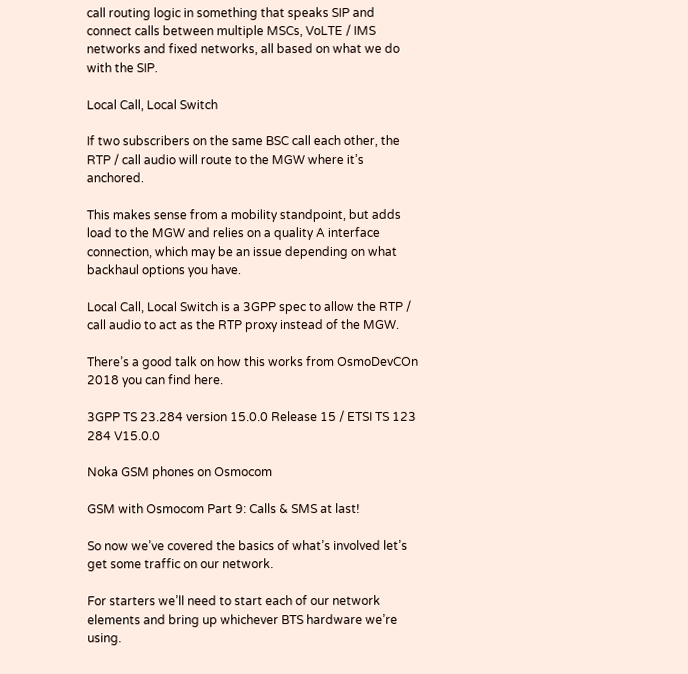call routing logic in something that speaks SIP and connect calls between multiple MSCs, VoLTE / IMS networks and fixed networks, all based on what we do with the SIP.

Local Call, Local Switch

If two subscribers on the same BSC call each other, the RTP / call audio will route to the MGW where it’s anchored.

This makes sense from a mobility standpoint, but adds load to the MGW and relies on a quality A interface connection, which may be an issue depending on what backhaul options you have.

Local Call, Local Switch is a 3GPP spec to allow the RTP / call audio to act as the RTP proxy instead of the MGW.

There’s a good talk on how this works from OsmoDevCOn 2018 you can find here.

3GPP TS 23.284 version 15.0.0 Release 15 / ETSI TS 123 284 V15.0.0

Noka GSM phones on Osmocom

GSM with Osmocom Part 9: Calls & SMS at last!

So now we’ve covered the basics of what’s involved let’s get some traffic on our network.

For starters we’ll need to start each of our network elements and bring up whichever BTS hardware we’re using.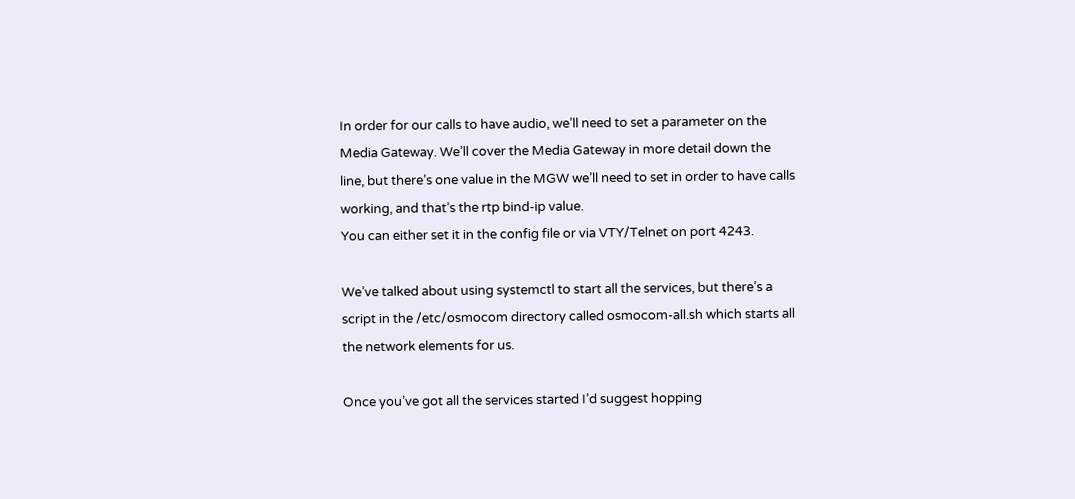In order for our calls to have audio, we’ll need to set a parameter on the Media Gateway. We’ll cover the Media Gateway in more detail down the line, but there’s one value in the MGW we’ll need to set in order to have calls working, and that’s the rtp bind-ip value.
You can either set it in the config file or via VTY/Telnet on port 4243.

We’ve talked about using systemctl to start all the services, but there’s a script in the /etc/osmocom directory called osmocom-all.sh which starts all the network elements for us.

Once you’ve got all the services started I’d suggest hopping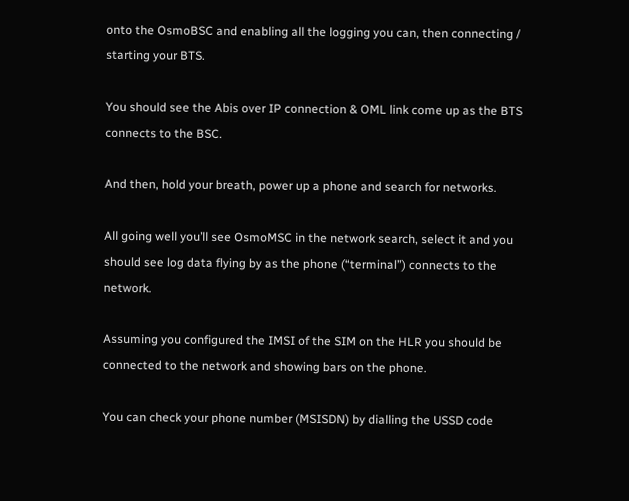onto the OsmoBSC and enabling all the logging you can, then connecting / starting your BTS.

You should see the Abis over IP connection & OML link come up as the BTS connects to the BSC.

And then, hold your breath, power up a phone and search for networks.

All going well you’ll see OsmoMSC in the network search, select it and you should see log data flying by as the phone (“terminal”) connects to the network.

Assuming you configured the IMSI of the SIM on the HLR you should be connected to the network and showing bars on the phone.

You can check your phone number (MSISDN) by dialling the USSD code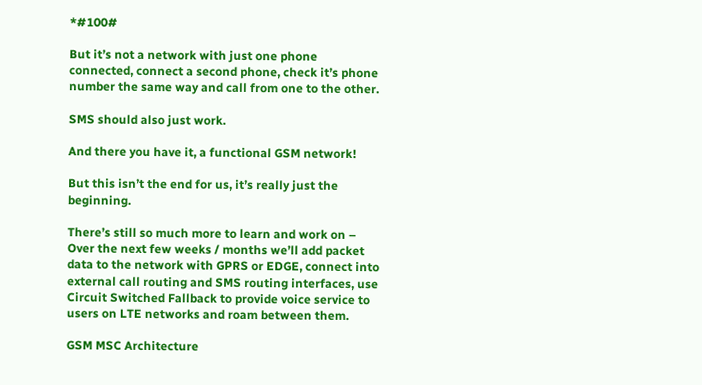*#100#

But it’s not a network with just one phone connected, connect a second phone, check it’s phone number the same way and call from one to the other.

SMS should also just work.

And there you have it, a functional GSM network!

But this isn’t the end for us, it’s really just the beginning.

There’s still so much more to learn and work on – Over the next few weeks / months we’ll add packet data to the network with GPRS or EDGE, connect into external call routing and SMS routing interfaces, use Circuit Switched Fallback to provide voice service to users on LTE networks and roam between them.

GSM MSC Architecture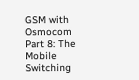GSM with Osmocom Part 8: The Mobile Switching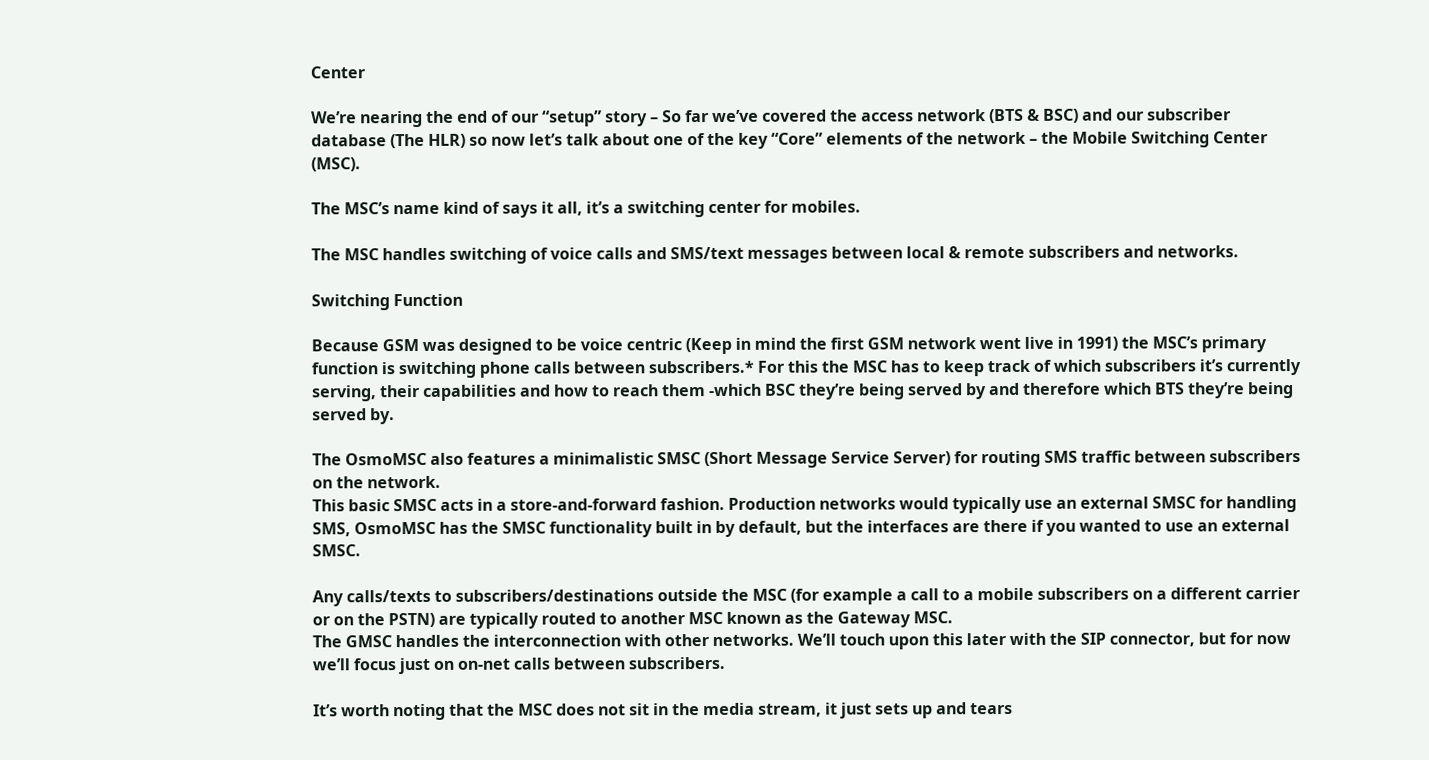Center

We’re nearing the end of our “setup” story – So far we’ve covered the access network (BTS & BSC) and our subscriber database (The HLR) so now let’s talk about one of the key “Core” elements of the network – the Mobile Switching Center (MSC).

The MSC’s name kind of says it all, it’s a switching center for mobiles.

The MSC handles switching of voice calls and SMS/text messages between local & remote subscribers and networks.

Switching Function

Because GSM was designed to be voice centric (Keep in mind the first GSM network went live in 1991) the MSC’s primary function is switching phone calls between subscribers.* For this the MSC has to keep track of which subscribers it’s currently serving, their capabilities and how to reach them -which BSC they’re being served by and therefore which BTS they’re being served by.

The OsmoMSC also features a minimalistic SMSC (Short Message Service Server) for routing SMS traffic between subscribers on the network.
This basic SMSC acts in a store-and-forward fashion. Production networks would typically use an external SMSC for handling SMS, OsmoMSC has the SMSC functionality built in by default, but the interfaces are there if you wanted to use an external SMSC.

Any calls/texts to subscribers/destinations outside the MSC (for example a call to a mobile subscribers on a different carrier or on the PSTN) are typically routed to another MSC known as the Gateway MSC.
The GMSC handles the interconnection with other networks. We’ll touch upon this later with the SIP connector, but for now we’ll focus just on on-net calls between subscribers.

It’s worth noting that the MSC does not sit in the media stream, it just sets up and tears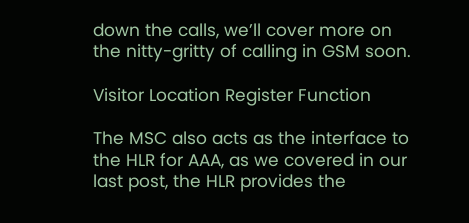down the calls, we’ll cover more on the nitty-gritty of calling in GSM soon.

Visitor Location Register Function

The MSC also acts as the interface to the HLR for AAA, as we covered in our last post, the HLR provides the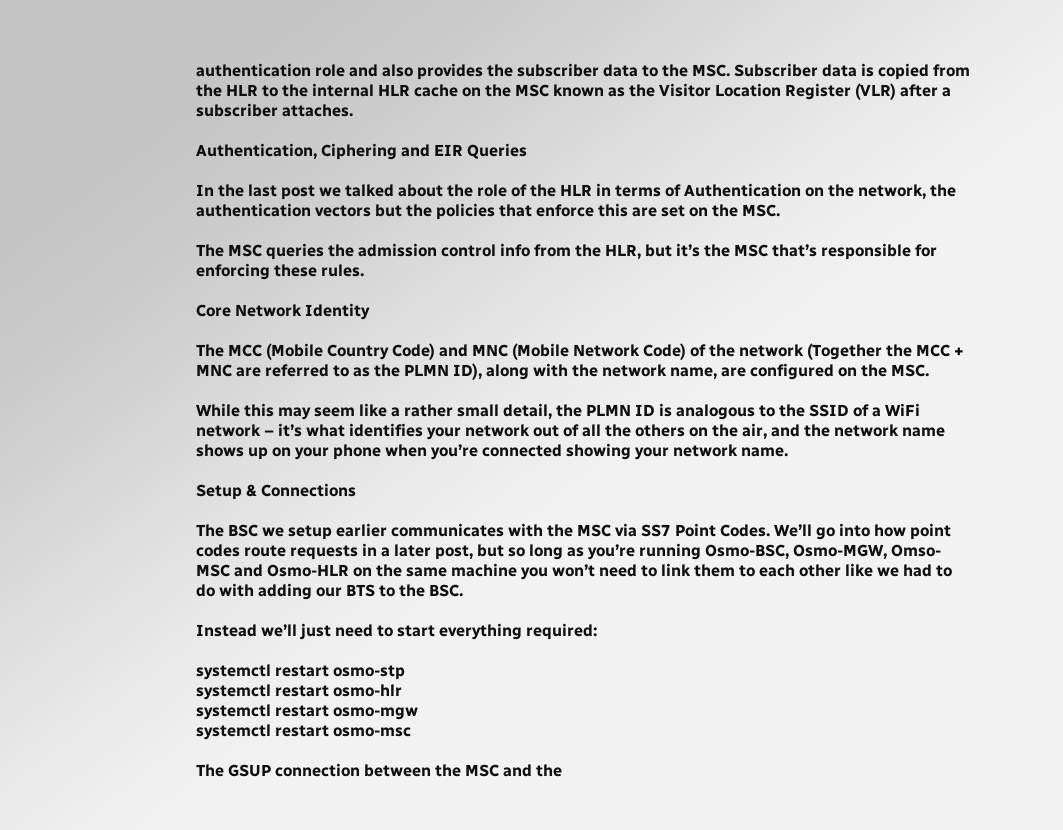authentication role and also provides the subscriber data to the MSC. Subscriber data is copied from the HLR to the internal HLR cache on the MSC known as the Visitor Location Register (VLR) after a subscriber attaches.

Authentication, Ciphering and EIR Queries

In the last post we talked about the role of the HLR in terms of Authentication on the network, the authentication vectors but the policies that enforce this are set on the MSC.

The MSC queries the admission control info from the HLR, but it’s the MSC that’s responsible for enforcing these rules.

Core Network Identity

The MCC (Mobile Country Code) and MNC (Mobile Network Code) of the network (Together the MCC + MNC are referred to as the PLMN ID), along with the network name, are configured on the MSC.

While this may seem like a rather small detail, the PLMN ID is analogous to the SSID of a WiFi network – it’s what identifies your network out of all the others on the air, and the network name shows up on your phone when you’re connected showing your network name.

Setup & Connections

The BSC we setup earlier communicates with the MSC via SS7 Point Codes. We’ll go into how point codes route requests in a later post, but so long as you’re running Osmo-BSC, Osmo-MGW, Omso-MSC and Osmo-HLR on the same machine you won’t need to link them to each other like we had to do with adding our BTS to the BSC.

Instead we’ll just need to start everything required:

systemctl restart osmo-stp
systemctl restart osmo-hlr
systemctl restart osmo-mgw
systemctl restart osmo-msc

The GSUP connection between the MSC and the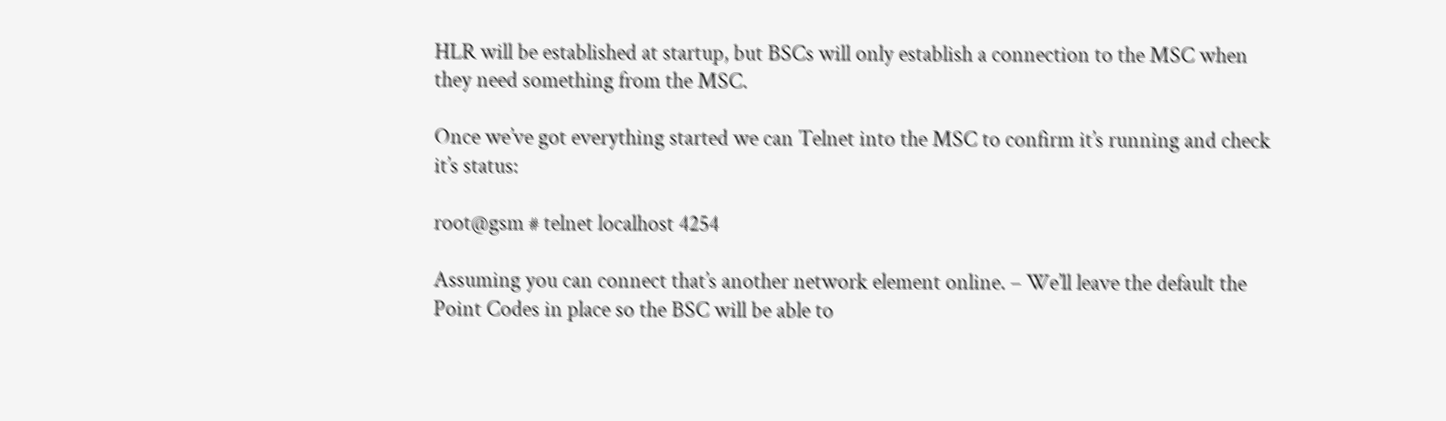HLR will be established at startup, but BSCs will only establish a connection to the MSC when they need something from the MSC.

Once we’ve got everything started we can Telnet into the MSC to confirm it’s running and check it’s status:

root@gsm # telnet localhost 4254

Assuming you can connect that’s another network element online. – We’ll leave the default the Point Codes in place so the BSC will be able to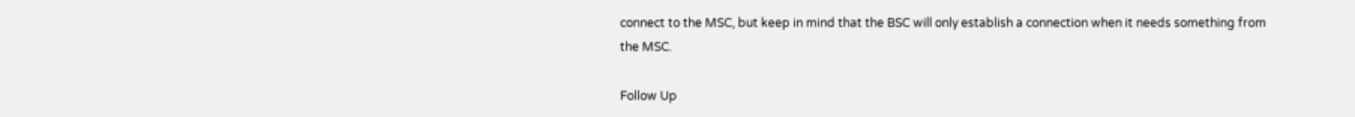connect to the MSC, but keep in mind that the BSC will only establish a connection when it needs something from the MSC.

Follow Up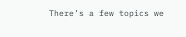There’s a few topics we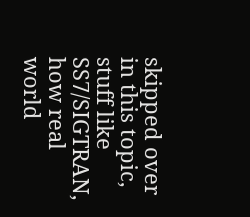skipped over in this topic, stuff like SS7/SIGTRAN, how real world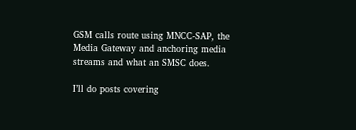GSM calls route using MNCC-SAP, the Media Gateway and anchoring media streams and what an SMSC does.

I’ll do posts covering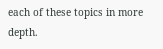each of these topics in more depth.